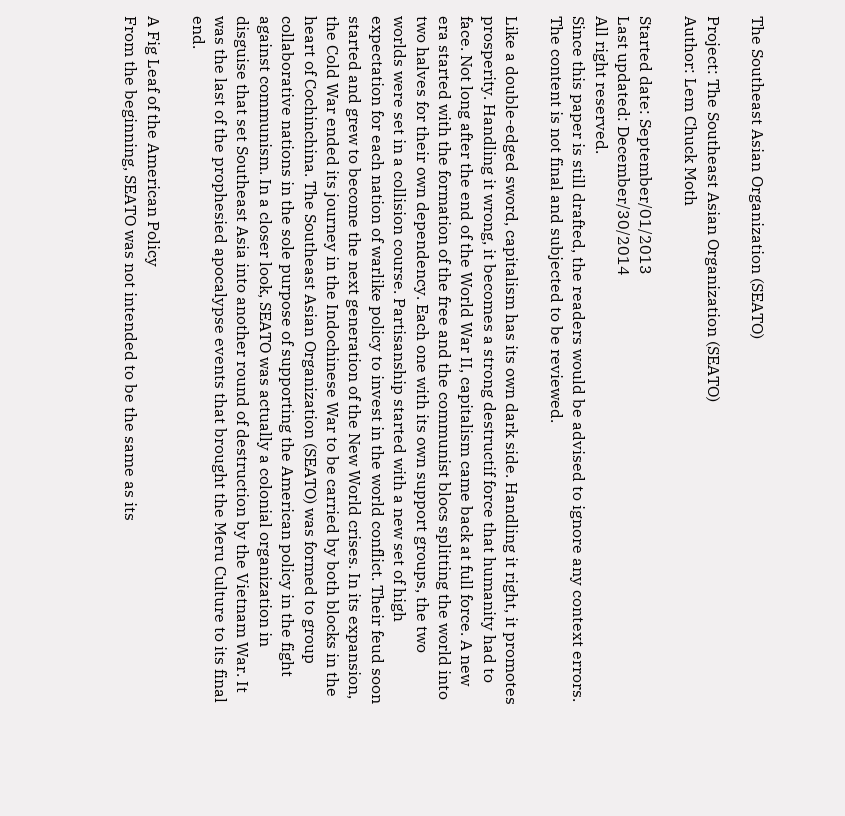The Southeast Asian Organization (SEATO)

Project: The Southeast Asian Organization (SEATO)
Author: Lem Chuck Moth

Started date: September/01/2013
Last updated: December/30/2014
All right reserved.
Since this paper is still drafted, the readers would be advised to ignore any context errors. The content is not final and subjected to be reviewed.

Like a double-edged sword, capitalism has its own dark side. Handling it right, it promotes prosperity. Handling it wrong, it becomes a strong destructif force that humanity had to face. Not long after the end of the World War II, capitalism came back at full force. A new era started with the formation of the free and the communist blocs splitting the world into two halves for their own dependency. Each one with its own support groups, the two worlds were set in a collision course. Partisanship started with a new set of high expectation for each nation of warlike policy to invest in the world conflict. Their feud soon started and grew to become the next generation of the New World crises. In its expansion, the Cold War ended its journey in the Indochinese War to be carried by both blocks in the heart of Cochinchina. The Southeast Asian Organization (SEATO) was formed to group collaborative nations in the sole purpose of supporting the American policy in the fight against communism. In a closer look, SEATO was actually a colonial organization in disguise that set Southeast Asia into another round of destruction by the Vietnam War. It was the last of the prophesied apocalypse events that brought the Meru Culture to its final end.

A Fig Leaf of the American Policy
From the beginning, SEATO was not intended to be the same as its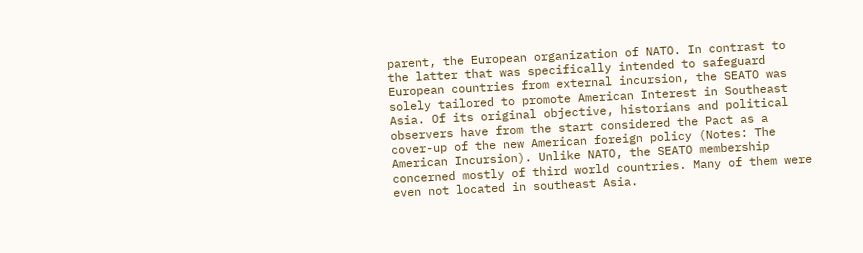parent, the European organization of NATO. In contrast to the latter that was specifically intended to safeguard European countries from external incursion, the SEATO was solely tailored to promote American Interest in Southeast Asia. Of its original objective, historians and political observers have from the start considered the Pact as a cover-up of the new American foreign policy (Notes: The American Incursion). Unlike NATO, the SEATO membership concerned mostly of third world countries. Many of them were even not located in southeast Asia.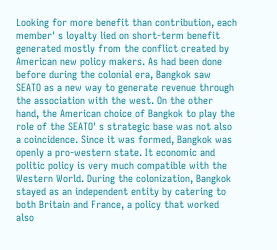Looking for more benefit than contribution, each member' s loyalty lied on short-term benefit generated mostly from the conflict created by American new policy makers. As had been done before during the colonial era, Bangkok saw SEATO as a new way to generate revenue through the association with the west. On the other hand, the American choice of Bangkok to play the role of the SEATO' s strategic base was not also a coincidence. Since it was formed, Bangkok was openly a pro-western state. It economic and politic policy is very much compatible with the Western World. During the colonization, Bangkok stayed as an independent entity by catering to both Britain and France, a policy that worked also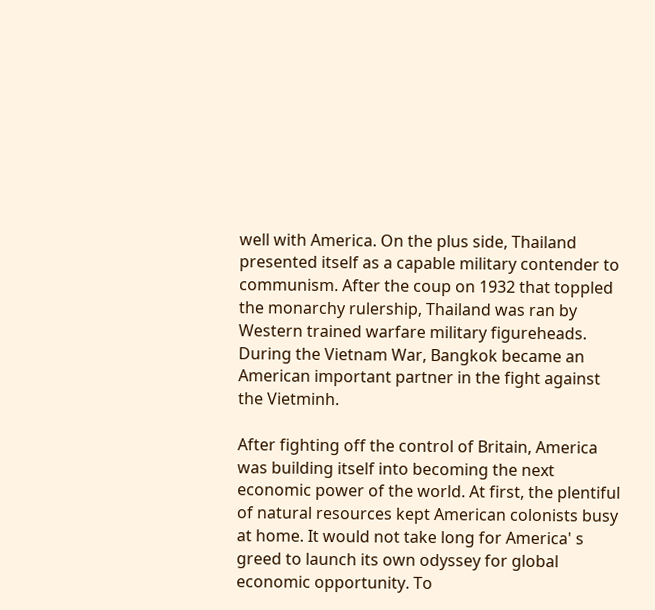well with America. On the plus side, Thailand presented itself as a capable military contender to communism. After the coup on 1932 that toppled the monarchy rulership, Thailand was ran by Western trained warfare military figureheads. During the Vietnam War, Bangkok became an American important partner in the fight against the Vietminh.

After fighting off the control of Britain, America was building itself into becoming the next economic power of the world. At first, the plentiful of natural resources kept American colonists busy at home. It would not take long for America' s greed to launch its own odyssey for global economic opportunity. To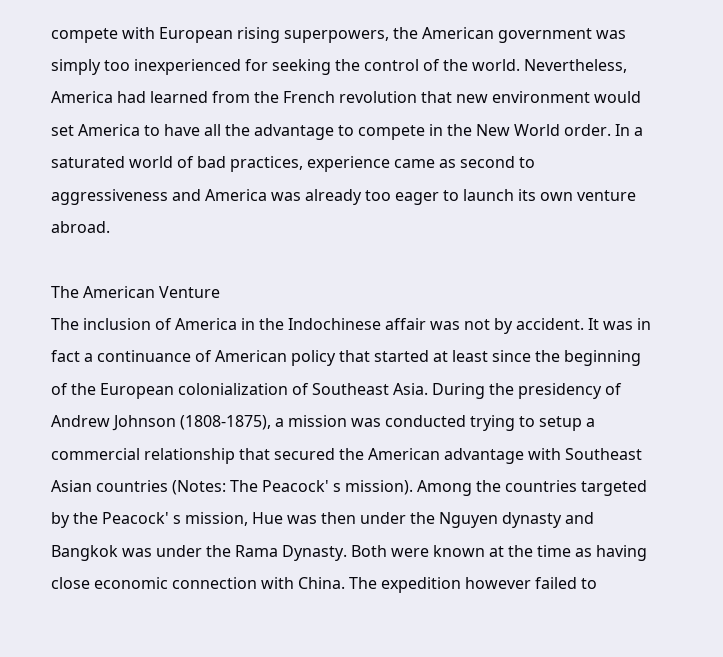compete with European rising superpowers, the American government was simply too inexperienced for seeking the control of the world. Nevertheless, America had learned from the French revolution that new environment would set America to have all the advantage to compete in the New World order. In a saturated world of bad practices, experience came as second to aggressiveness and America was already too eager to launch its own venture abroad.

The American Venture
The inclusion of America in the Indochinese affair was not by accident. It was in fact a continuance of American policy that started at least since the beginning of the European colonialization of Southeast Asia. During the presidency of Andrew Johnson (1808-1875), a mission was conducted trying to setup a commercial relationship that secured the American advantage with Southeast Asian countries (Notes: The Peacock' s mission). Among the countries targeted by the Peacock' s mission, Hue was then under the Nguyen dynasty and Bangkok was under the Rama Dynasty. Both were known at the time as having close economic connection with China. The expedition however failed to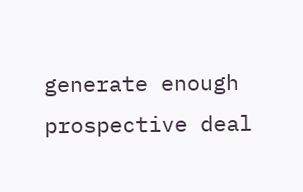generate enough prospective deal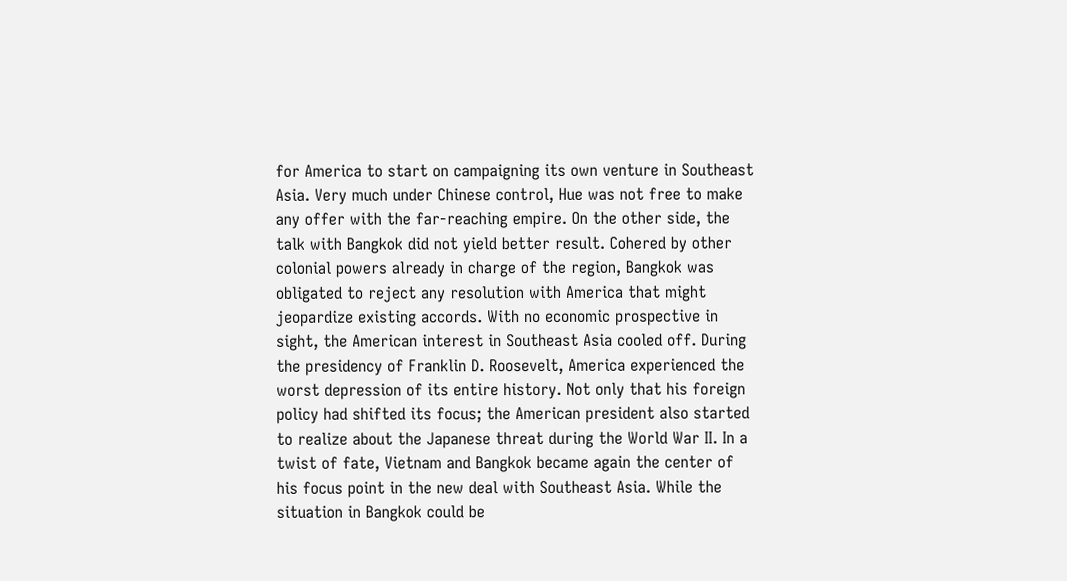for America to start on campaigning its own venture in Southeast Asia. Very much under Chinese control, Hue was not free to make any offer with the far-reaching empire. On the other side, the talk with Bangkok did not yield better result. Cohered by other colonial powers already in charge of the region, Bangkok was obligated to reject any resolution with America that might jeopardize existing accords. With no economic prospective in sight, the American interest in Southeast Asia cooled off. During the presidency of Franklin D. Roosevelt, America experienced the worst depression of its entire history. Not only that his foreign policy had shifted its focus; the American president also started to realize about the Japanese threat during the World War II. In a twist of fate, Vietnam and Bangkok became again the center of his focus point in the new deal with Southeast Asia. While the situation in Bangkok could be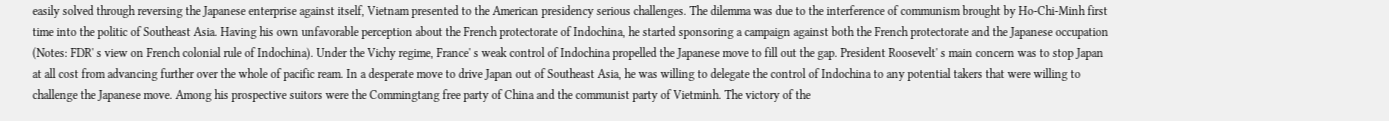easily solved through reversing the Japanese enterprise against itself, Vietnam presented to the American presidency serious challenges. The dilemma was due to the interference of communism brought by Ho-Chi-Minh first time into the politic of Southeast Asia. Having his own unfavorable perception about the French protectorate of Indochina, he started sponsoring a campaign against both the French protectorate and the Japanese occupation (Notes: FDR' s view on French colonial rule of Indochina). Under the Vichy regime, France' s weak control of Indochina propelled the Japanese move to fill out the gap. President Roosevelt' s main concern was to stop Japan at all cost from advancing further over the whole of pacific ream. In a desperate move to drive Japan out of Southeast Asia, he was willing to delegate the control of Indochina to any potential takers that were willing to challenge the Japanese move. Among his prospective suitors were the Commingtang free party of China and the communist party of Vietminh. The victory of the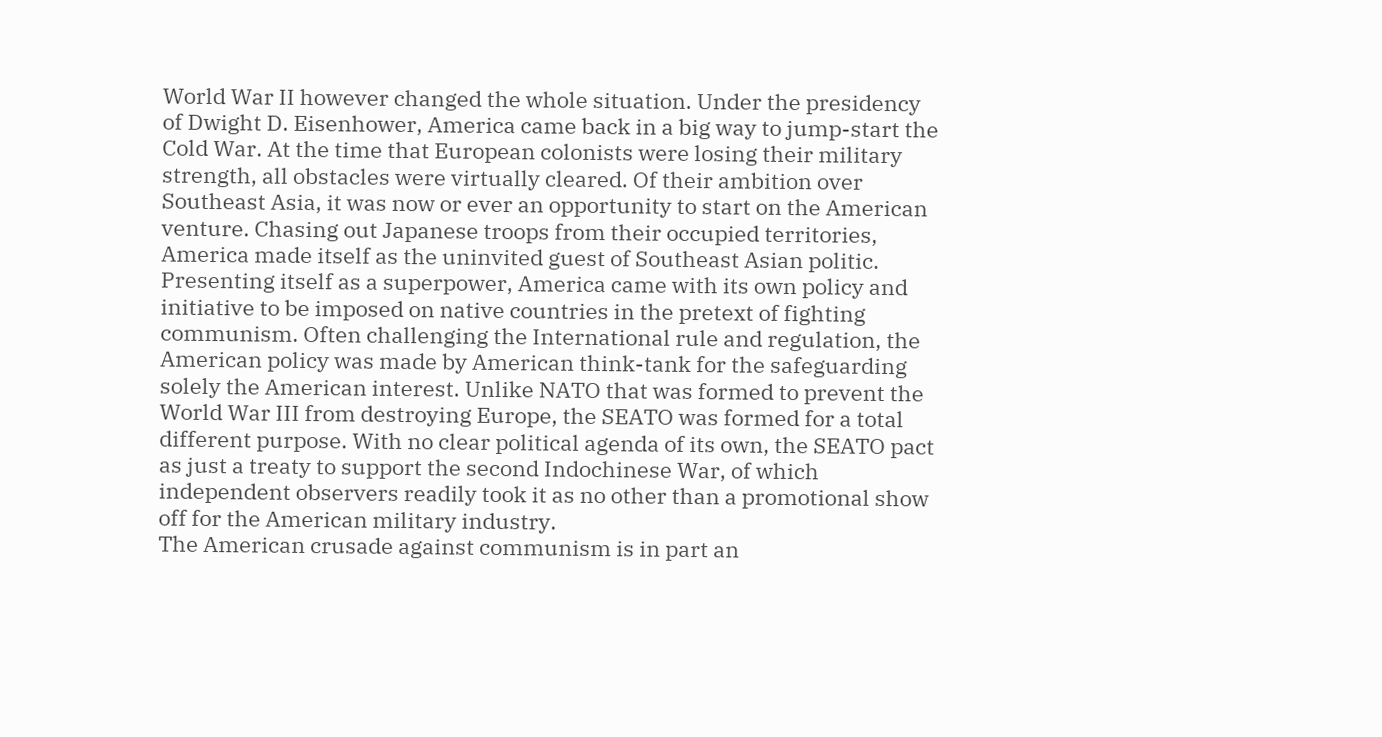World War II however changed the whole situation. Under the presidency of Dwight D. Eisenhower, America came back in a big way to jump-start the Cold War. At the time that European colonists were losing their military strength, all obstacles were virtually cleared. Of their ambition over Southeast Asia, it was now or ever an opportunity to start on the American venture. Chasing out Japanese troops from their occupied territories, America made itself as the uninvited guest of Southeast Asian politic. Presenting itself as a superpower, America came with its own policy and initiative to be imposed on native countries in the pretext of fighting communism. Often challenging the International rule and regulation, the American policy was made by American think-tank for the safeguarding solely the American interest. Unlike NATO that was formed to prevent the World War III from destroying Europe, the SEATO was formed for a total different purpose. With no clear political agenda of its own, the SEATO pact as just a treaty to support the second Indochinese War, of which independent observers readily took it as no other than a promotional show off for the American military industry.
The American crusade against communism is in part an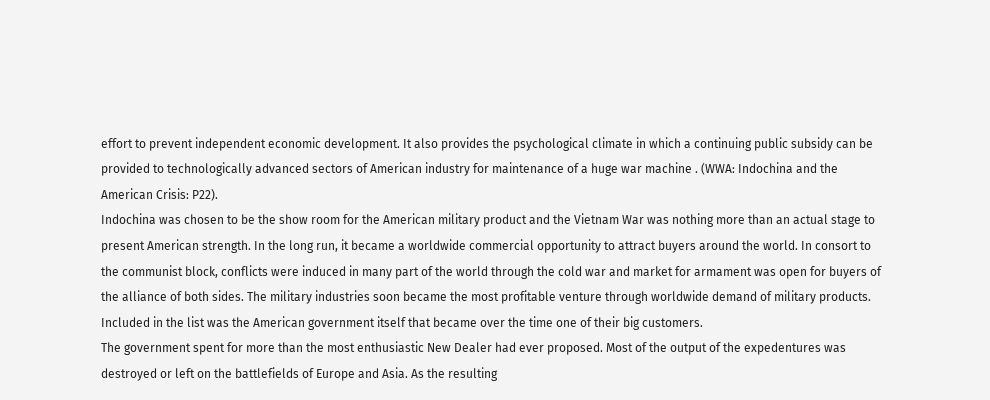effort to prevent independent economic development. It also provides the psychological climate in which a continuing public subsidy can be provided to technologically advanced sectors of American industry for maintenance of a huge war machine . (WWA: Indochina and the American Crisis: P22).
Indochina was chosen to be the show room for the American military product and the Vietnam War was nothing more than an actual stage to present American strength. In the long run, it became a worldwide commercial opportunity to attract buyers around the world. In consort to the communist block, conflicts were induced in many part of the world through the cold war and market for armament was open for buyers of the alliance of both sides. The military industries soon became the most profitable venture through worldwide demand of military products. Included in the list was the American government itself that became over the time one of their big customers.
The government spent for more than the most enthusiastic New Dealer had ever proposed. Most of the output of the expedentures was destroyed or left on the battlefields of Europe and Asia. As the resulting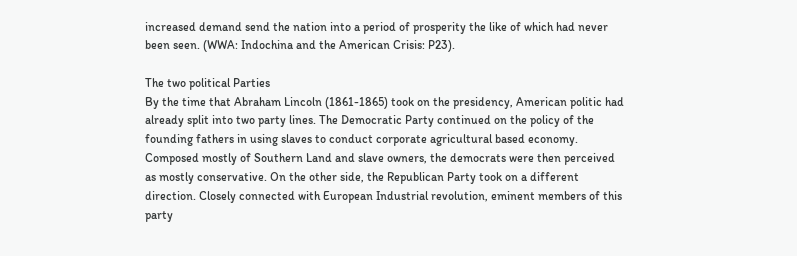increased demand send the nation into a period of prosperity the like of which had never been seen. (WWA: Indochina and the American Crisis: P23).

The two political Parties
By the time that Abraham Lincoln (1861-1865) took on the presidency, American politic had already split into two party lines. The Democratic Party continued on the policy of the founding fathers in using slaves to conduct corporate agricultural based economy. Composed mostly of Southern Land and slave owners, the democrats were then perceived as mostly conservative. On the other side, the Republican Party took on a different direction. Closely connected with European Industrial revolution, eminent members of this party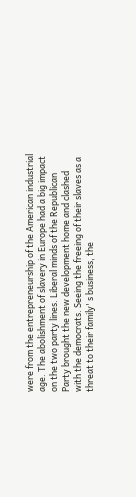were from the entrepreneurship of the American industrial age. The abolishment of slavery in Europe had a big impact on the two party lines. Liberal minds of the Republican Party brought the new development home and clashed with the democrats. Seeing the freeing of their slaves as a threat to their family' s business, the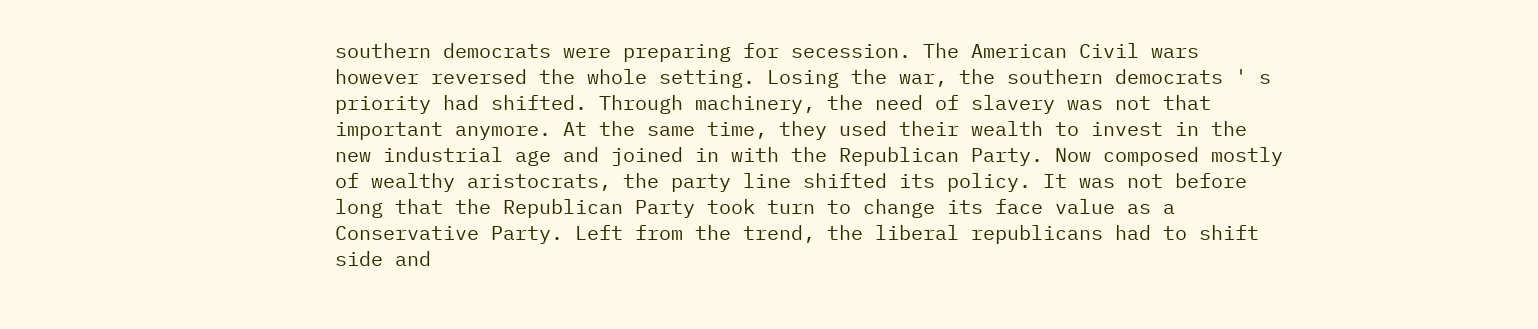southern democrats were preparing for secession. The American Civil wars however reversed the whole setting. Losing the war, the southern democrats ' s priority had shifted. Through machinery, the need of slavery was not that important anymore. At the same time, they used their wealth to invest in the new industrial age and joined in with the Republican Party. Now composed mostly of wealthy aristocrats, the party line shifted its policy. It was not before long that the Republican Party took turn to change its face value as a Conservative Party. Left from the trend, the liberal republicans had to shift side and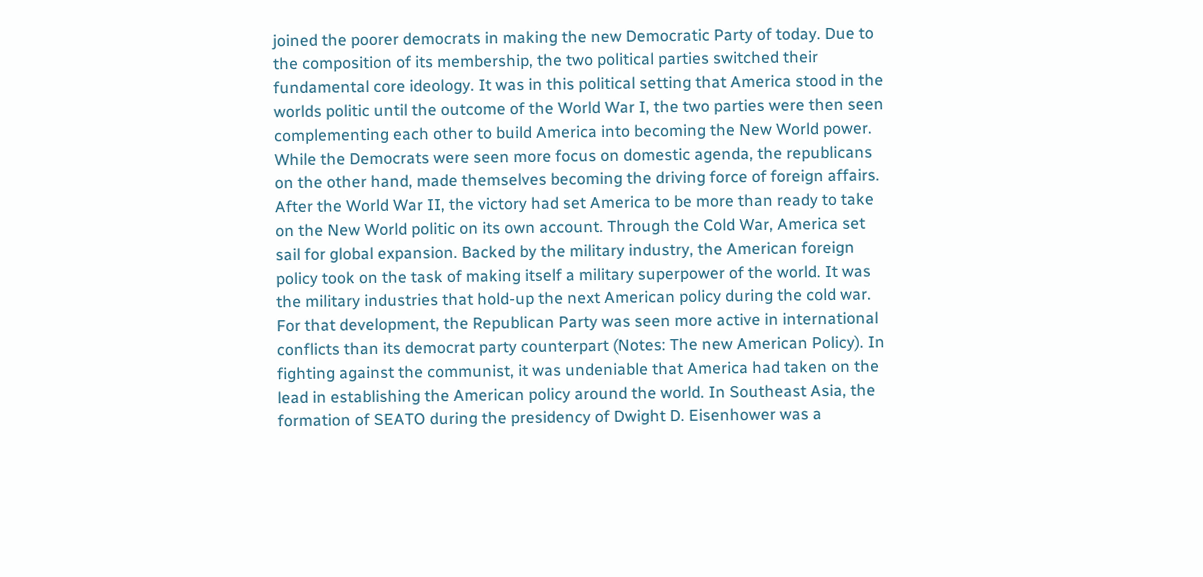joined the poorer democrats in making the new Democratic Party of today. Due to the composition of its membership, the two political parties switched their fundamental core ideology. It was in this political setting that America stood in the worlds politic until the outcome of the World War I, the two parties were then seen complementing each other to build America into becoming the New World power. While the Democrats were seen more focus on domestic agenda, the republicans on the other hand, made themselves becoming the driving force of foreign affairs. After the World War II, the victory had set America to be more than ready to take on the New World politic on its own account. Through the Cold War, America set sail for global expansion. Backed by the military industry, the American foreign policy took on the task of making itself a military superpower of the world. It was the military industries that hold-up the next American policy during the cold war. For that development, the Republican Party was seen more active in international conflicts than its democrat party counterpart (Notes: The new American Policy). In fighting against the communist, it was undeniable that America had taken on the lead in establishing the American policy around the world. In Southeast Asia, the formation of SEATO during the presidency of Dwight D. Eisenhower was a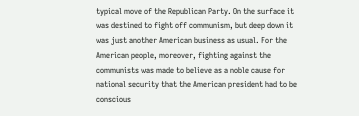typical move of the Republican Party. On the surface it was destined to fight off communism, but deep down it was just another American business as usual. For the American people, moreover, fighting against the communists was made to believe as a noble cause for national security that the American president had to be conscious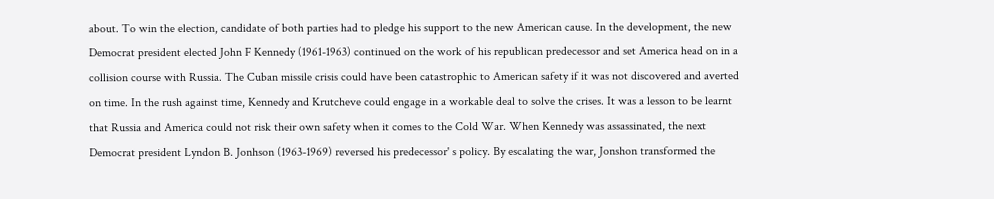about. To win the election, candidate of both parties had to pledge his support to the new American cause. In the development, the new Democrat president elected John F Kennedy (1961-1963) continued on the work of his republican predecessor and set America head on in a collision course with Russia. The Cuban missile crisis could have been catastrophic to American safety if it was not discovered and averted on time. In the rush against time, Kennedy and Krutcheve could engage in a workable deal to solve the crises. It was a lesson to be learnt that Russia and America could not risk their own safety when it comes to the Cold War. When Kennedy was assassinated, the next Democrat president Lyndon B. Jonhson (1963-1969) reversed his predecessor' s policy. By escalating the war, Jonshon transformed the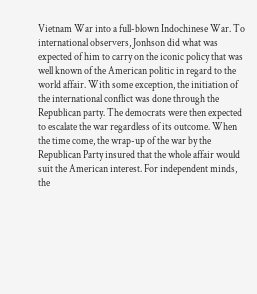Vietnam War into a full-blown Indochinese War. To international observers, Jonhson did what was expected of him to carry on the iconic policy that was well known of the American politic in regard to the world affair. With some exception, the initiation of the international conflict was done through the Republican party. The democrats were then expected to escalate the war regardless of its outcome. When the time come, the wrap-up of the war by the Republican Party insured that the whole affair would suit the American interest. For independent minds, the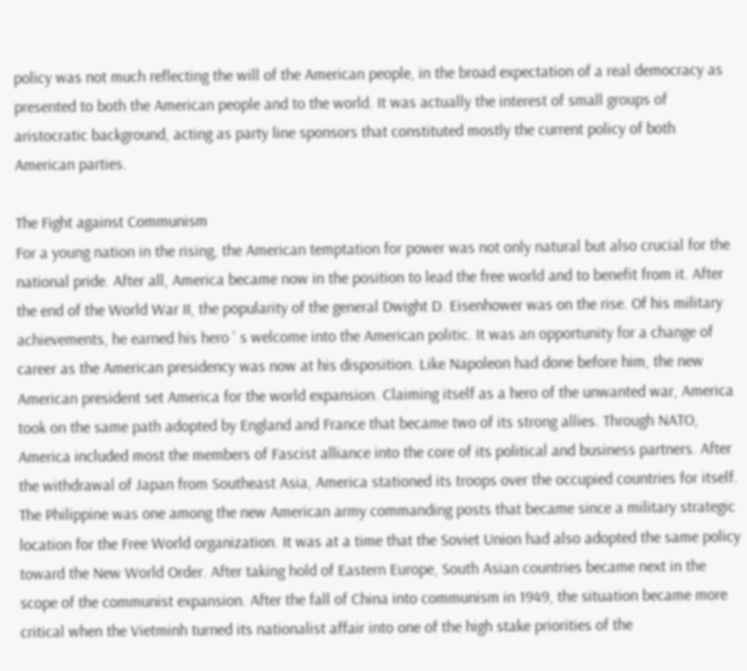policy was not much reflecting the will of the American people, in the broad expectation of a real democracy as presented to both the American people and to the world. It was actually the interest of small groups of aristocratic background, acting as party line sponsors that constituted mostly the current policy of both American parties.

The Fight against Communism
For a young nation in the rising, the American temptation for power was not only natural but also crucial for the national pride. After all, America became now in the position to lead the free world and to benefit from it. After the end of the World War II, the popularity of the general Dwight D. Eisenhower was on the rise. Of his military achievements, he earned his hero ' s welcome into the American politic. It was an opportunity for a change of career as the American presidency was now at his disposition. Like Napoleon had done before him, the new American president set America for the world expansion. Claiming itself as a hero of the unwanted war, America took on the same path adopted by England and France that became two of its strong allies. Through NATO, America included most the members of Fascist alliance into the core of its political and business partners. After the withdrawal of Japan from Southeast Asia, America stationed its troops over the occupied countries for itself. The Philippine was one among the new American army commanding posts that became since a military strategic location for the Free World organization. It was at a time that the Soviet Union had also adopted the same policy toward the New World Order. After taking hold of Eastern Europe, South Asian countries became next in the scope of the communist expansion. After the fall of China into communism in 1949, the situation became more critical when the Vietminh turned its nationalist affair into one of the high stake priorities of the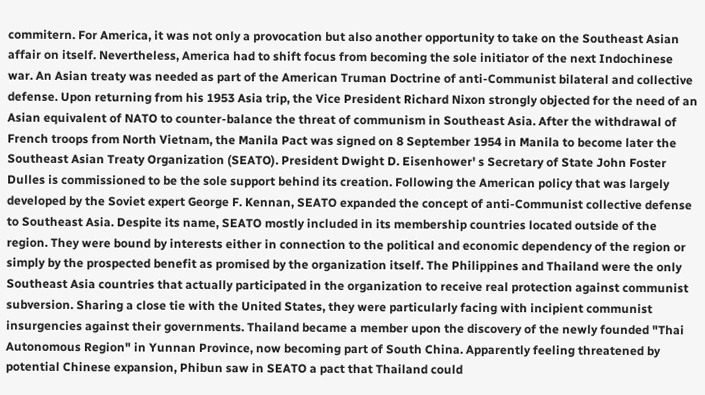commitern. For America, it was not only a provocation but also another opportunity to take on the Southeast Asian affair on itself. Nevertheless, America had to shift focus from becoming the sole initiator of the next Indochinese war. An Asian treaty was needed as part of the American Truman Doctrine of anti-Communist bilateral and collective defense. Upon returning from his 1953 Asia trip, the Vice President Richard Nixon strongly objected for the need of an Asian equivalent of NATO to counter-balance the threat of communism in Southeast Asia. After the withdrawal of French troops from North Vietnam, the Manila Pact was signed on 8 September 1954 in Manila to become later the Southeast Asian Treaty Organization (SEATO). President Dwight D. Eisenhower' s Secretary of State John Foster Dulles is commissioned to be the sole support behind its creation. Following the American policy that was largely developed by the Soviet expert George F. Kennan, SEATO expanded the concept of anti-Communist collective defense to Southeast Asia. Despite its name, SEATO mostly included in its membership countries located outside of the region. They were bound by interests either in connection to the political and economic dependency of the region or simply by the prospected benefit as promised by the organization itself. The Philippines and Thailand were the only Southeast Asia countries that actually participated in the organization to receive real protection against communist subversion. Sharing a close tie with the United States, they were particularly facing with incipient communist insurgencies against their governments. Thailand became a member upon the discovery of the newly founded "Thai Autonomous Region" in Yunnan Province, now becoming part of South China. Apparently feeling threatened by potential Chinese expansion, Phibun saw in SEATO a pact that Thailand could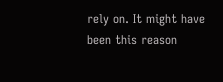rely on. It might have been this reason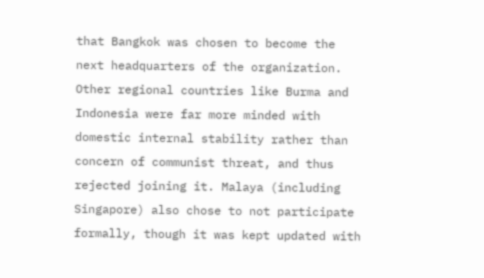that Bangkok was chosen to become the next headquarters of the organization. Other regional countries like Burma and Indonesia were far more minded with domestic internal stability rather than concern of communist threat, and thus rejected joining it. Malaya (including Singapore) also chose to not participate formally, though it was kept updated with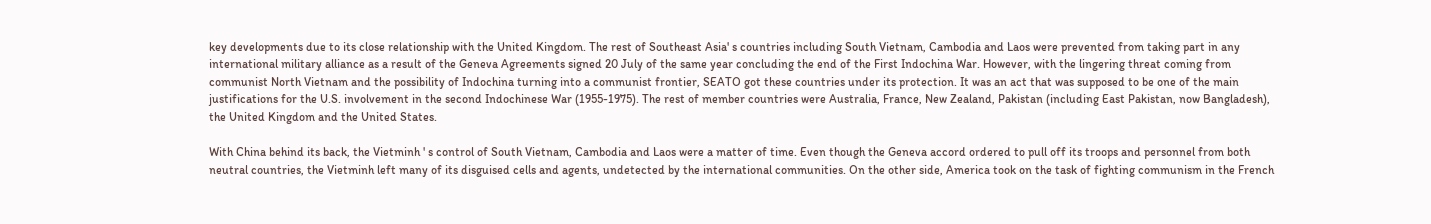key developments due to its close relationship with the United Kingdom. The rest of Southeast Asia' s countries including South Vietnam, Cambodia and Laos were prevented from taking part in any international military alliance as a result of the Geneva Agreements signed 20 July of the same year concluding the end of the First Indochina War. However, with the lingering threat coming from communist North Vietnam and the possibility of Indochina turning into a communist frontier, SEATO got these countries under its protection. It was an act that was supposed to be one of the main justifications for the U.S. involvement in the second Indochinese War (1955-1975). The rest of member countries were Australia, France, New Zealand, Pakistan (including East Pakistan, now Bangladesh), the United Kingdom and the United States.

With China behind its back, the Vietminh ' s control of South Vietnam, Cambodia and Laos were a matter of time. Even though the Geneva accord ordered to pull off its troops and personnel from both neutral countries, the Vietminh left many of its disguised cells and agents, undetected by the international communities. On the other side, America took on the task of fighting communism in the French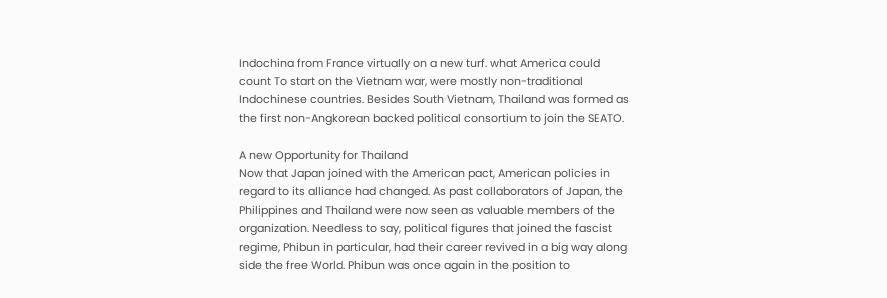Indochina from France virtually on a new turf. what America could count To start on the Vietnam war, were mostly non-traditional Indochinese countries. Besides South Vietnam, Thailand was formed as the first non-Angkorean backed political consortium to join the SEATO.

A new Opportunity for Thailand
Now that Japan joined with the American pact, American policies in regard to its alliance had changed. As past collaborators of Japan, the Philippines and Thailand were now seen as valuable members of the organization. Needless to say, political figures that joined the fascist regime, Phibun in particular, had their career revived in a big way along side the free World. Phibun was once again in the position to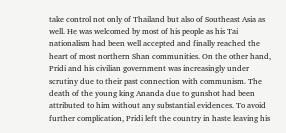take control not only of Thailand but also of Southeast Asia as well. He was welcomed by most of his people as his Tai nationalism had been well accepted and finally reached the heart of most northern Shan communities. On the other hand, Pridi and his civilian government was increasingly under scrutiny due to their past connection with communism. The death of the young king Ananda due to gunshot had been attributed to him without any substantial evidences. To avoid further complication, Pridi left the country in haste leaving his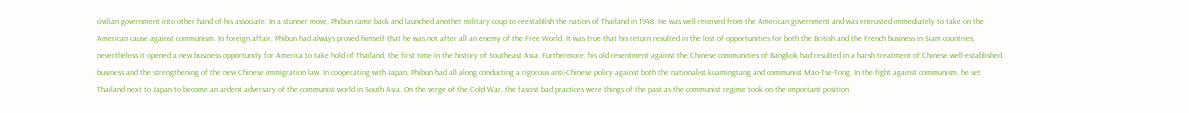civilian government into other hand of his associate. In a stunner move, Phibun came back and launched another military coup to reestablish the nation of Thailand in 1948. He was well received from the American government and was entrusted immediately to take on the American cause against communism. In foreign affair, Phibun had always proved himself that he was not after all an enemy of the Free World. It was true that his return resulted in the lost of opportunities for both the British and the French business in Siam countries, nevertheless it opened a new business opportunity for America to take hold of Thailand, the first time in the history of Southeast Asia. Furthermore, his old resentment against the Chinese communities of Bangkok had resulted in a harsh treatment of Chinese well-established business and the strengthening of the new Chinese immigration law. In cooperating with Japan, Phibun had all along conducting a rigorous anti-Chinese policy against both the nationalist kuamingtang and communist Mao-Tse-Tong. In the fight against communism, he set Thailand next to Japan to become an ardent adversary of the communist world in South Asia. On the verge of the Cold War, the fascist bad practices were things of the past as the communist regime took on the important position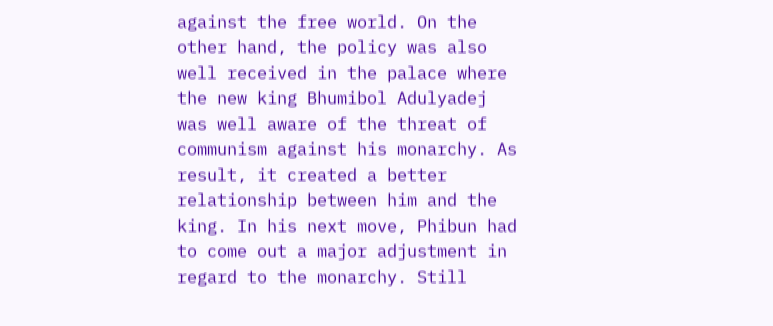against the free world. On the other hand, the policy was also well received in the palace where the new king Bhumibol Adulyadej was well aware of the threat of communism against his monarchy. As result, it created a better relationship between him and the king. In his next move, Phibun had to come out a major adjustment in regard to the monarchy. Still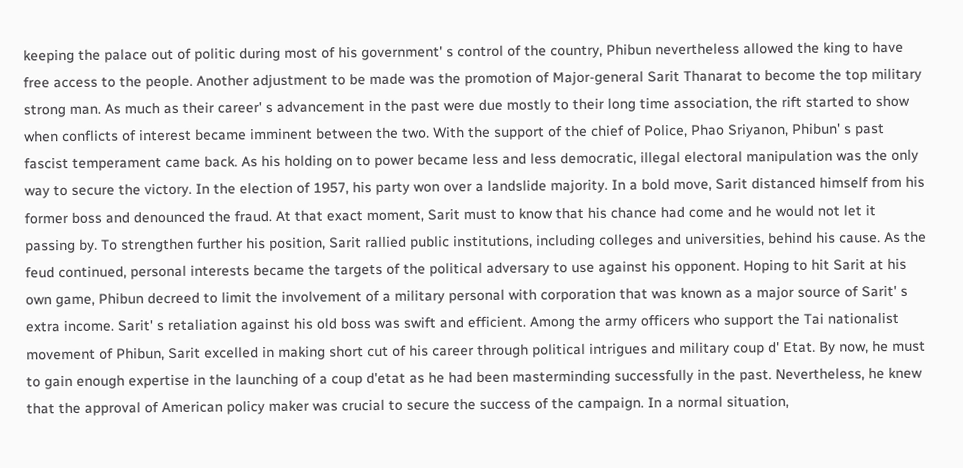keeping the palace out of politic during most of his government' s control of the country, Phibun nevertheless allowed the king to have free access to the people. Another adjustment to be made was the promotion of Major-general Sarit Thanarat to become the top military strong man. As much as their career' s advancement in the past were due mostly to their long time association, the rift started to show when conflicts of interest became imminent between the two. With the support of the chief of Police, Phao Sriyanon, Phibun' s past fascist temperament came back. As his holding on to power became less and less democratic, illegal electoral manipulation was the only way to secure the victory. In the election of 1957, his party won over a landslide majority. In a bold move, Sarit distanced himself from his former boss and denounced the fraud. At that exact moment, Sarit must to know that his chance had come and he would not let it passing by. To strengthen further his position, Sarit rallied public institutions, including colleges and universities, behind his cause. As the feud continued, personal interests became the targets of the political adversary to use against his opponent. Hoping to hit Sarit at his own game, Phibun decreed to limit the involvement of a military personal with corporation that was known as a major source of Sarit' s extra income. Sarit' s retaliation against his old boss was swift and efficient. Among the army officers who support the Tai nationalist movement of Phibun, Sarit excelled in making short cut of his career through political intrigues and military coup d' Etat. By now, he must to gain enough expertise in the launching of a coup d'etat as he had been masterminding successfully in the past. Nevertheless, he knew that the approval of American policy maker was crucial to secure the success of the campaign. In a normal situation,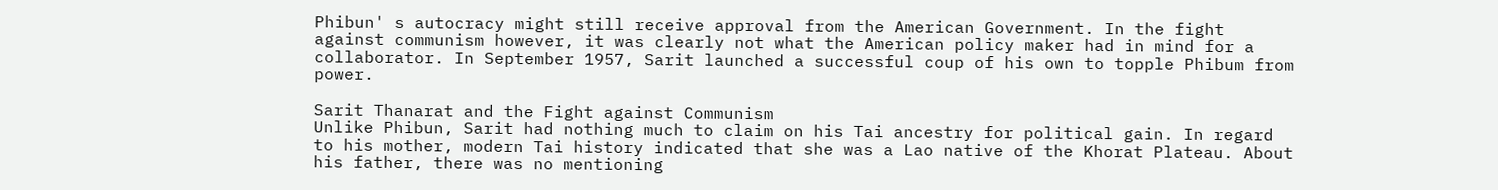Phibun' s autocracy might still receive approval from the American Government. In the fight against communism however, it was clearly not what the American policy maker had in mind for a collaborator. In September 1957, Sarit launched a successful coup of his own to topple Phibum from power.

Sarit Thanarat and the Fight against Communism
Unlike Phibun, Sarit had nothing much to claim on his Tai ancestry for political gain. In regard to his mother, modern Tai history indicated that she was a Lao native of the Khorat Plateau. About his father, there was no mentioning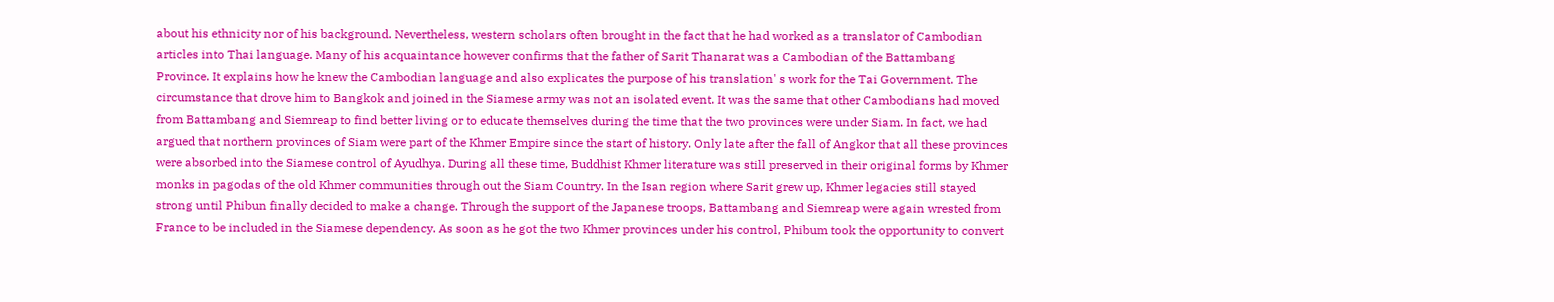about his ethnicity nor of his background. Nevertheless, western scholars often brought in the fact that he had worked as a translator of Cambodian articles into Thai language. Many of his acquaintance however confirms that the father of Sarit Thanarat was a Cambodian of the Battambang Province. It explains how he knew the Cambodian language and also explicates the purpose of his translation' s work for the Tai Government. The circumstance that drove him to Bangkok and joined in the Siamese army was not an isolated event. It was the same that other Cambodians had moved from Battambang and Siemreap to find better living or to educate themselves during the time that the two provinces were under Siam. In fact, we had argued that northern provinces of Siam were part of the Khmer Empire since the start of history. Only late after the fall of Angkor that all these provinces were absorbed into the Siamese control of Ayudhya. During all these time, Buddhist Khmer literature was still preserved in their original forms by Khmer monks in pagodas of the old Khmer communities through out the Siam Country. In the Isan region where Sarit grew up, Khmer legacies still stayed strong until Phibun finally decided to make a change. Through the support of the Japanese troops, Battambang and Siemreap were again wrested from France to be included in the Siamese dependency. As soon as he got the two Khmer provinces under his control, Phibum took the opportunity to convert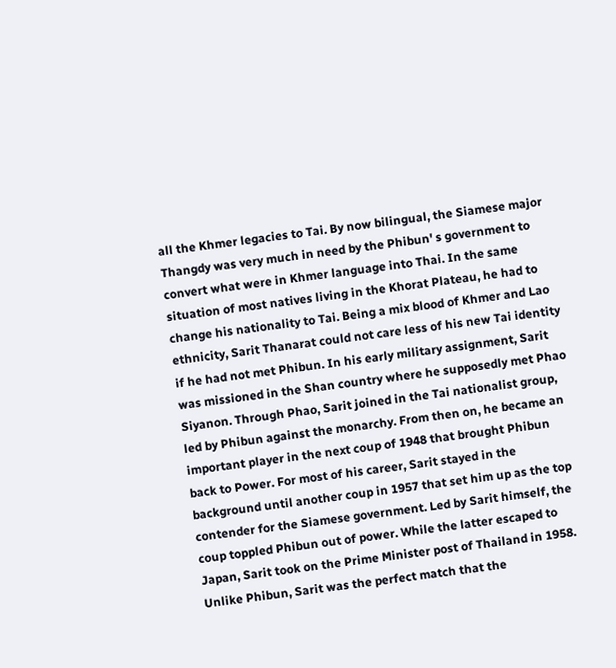all the Khmer legacies to Tai. By now bilingual, the Siamese major Thangdy was very much in need by the Phibun' s government to convert what were in Khmer language into Thai. In the same situation of most natives living in the Khorat Plateau, he had to change his nationality to Tai. Being a mix blood of Khmer and Lao ethnicity, Sarit Thanarat could not care less of his new Tai identity if he had not met Phibun. In his early military assignment, Sarit was missioned in the Shan country where he supposedly met Phao Siyanon. Through Phao, Sarit joined in the Tai nationalist group, led by Phibun against the monarchy. From then on, he became an important player in the next coup of 1948 that brought Phibun back to Power. For most of his career, Sarit stayed in the background until another coup in 1957 that set him up as the top contender for the Siamese government. Led by Sarit himself, the coup toppled Phibun out of power. While the latter escaped to Japan, Sarit took on the Prime Minister post of Thailand in 1958. Unlike Phibun, Sarit was the perfect match that the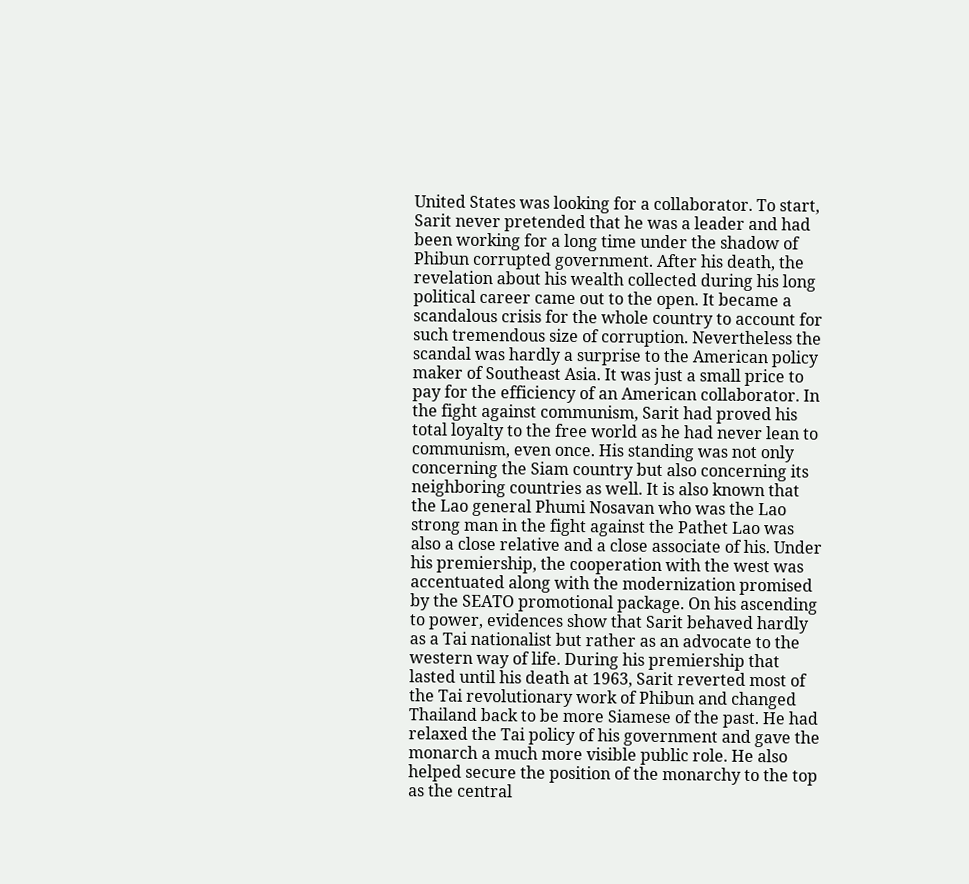United States was looking for a collaborator. To start, Sarit never pretended that he was a leader and had been working for a long time under the shadow of Phibun corrupted government. After his death, the revelation about his wealth collected during his long political career came out to the open. It became a scandalous crisis for the whole country to account for such tremendous size of corruption. Nevertheless the scandal was hardly a surprise to the American policy maker of Southeast Asia. It was just a small price to pay for the efficiency of an American collaborator. In the fight against communism, Sarit had proved his total loyalty to the free world as he had never lean to communism, even once. His standing was not only concerning the Siam country but also concerning its neighboring countries as well. It is also known that the Lao general Phumi Nosavan who was the Lao strong man in the fight against the Pathet Lao was also a close relative and a close associate of his. Under his premiership, the cooperation with the west was accentuated along with the modernization promised by the SEATO promotional package. On his ascending to power, evidences show that Sarit behaved hardly as a Tai nationalist but rather as an advocate to the western way of life. During his premiership that lasted until his death at 1963, Sarit reverted most of the Tai revolutionary work of Phibun and changed Thailand back to be more Siamese of the past. He had relaxed the Tai policy of his government and gave the monarch a much more visible public role. He also helped secure the position of the monarchy to the top as the central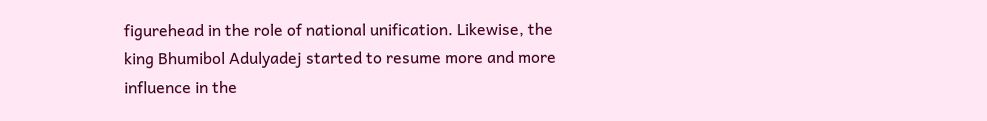figurehead in the role of national unification. Likewise, the king Bhumibol Adulyadej started to resume more and more influence in the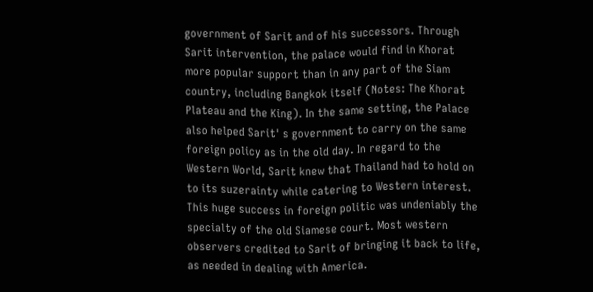government of Sarit and of his successors. Through Sarit intervention, the palace would find in Khorat more popular support than in any part of the Siam country, including Bangkok itself (Notes: The Khorat Plateau and the King). In the same setting, the Palace also helped Sarit' s government to carry on the same foreign policy as in the old day. In regard to the Western World, Sarit knew that Thailand had to hold on to its suzerainty while catering to Western interest. This huge success in foreign politic was undeniably the specialty of the old Siamese court. Most western observers credited to Sarit of bringing it back to life, as needed in dealing with America.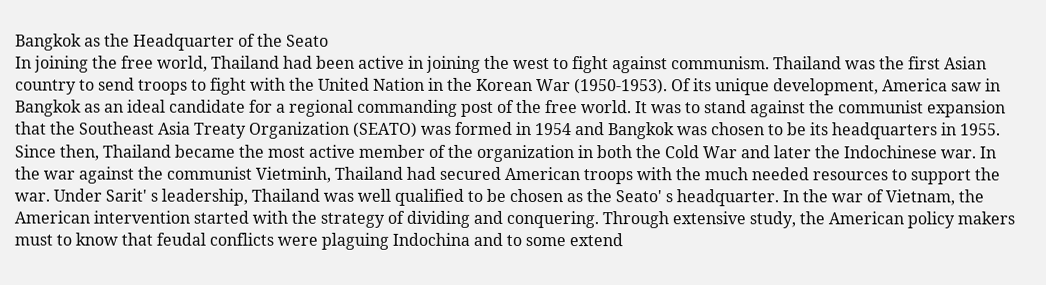Bangkok as the Headquarter of the Seato
In joining the free world, Thailand had been active in joining the west to fight against communism. Thailand was the first Asian country to send troops to fight with the United Nation in the Korean War (1950-1953). Of its unique development, America saw in Bangkok as an ideal candidate for a regional commanding post of the free world. It was to stand against the communist expansion that the Southeast Asia Treaty Organization (SEATO) was formed in 1954 and Bangkok was chosen to be its headquarters in 1955. Since then, Thailand became the most active member of the organization in both the Cold War and later the Indochinese war. In the war against the communist Vietminh, Thailand had secured American troops with the much needed resources to support the war. Under Sarit' s leadership, Thailand was well qualified to be chosen as the Seato' s headquarter. In the war of Vietnam, the American intervention started with the strategy of dividing and conquering. Through extensive study, the American policy makers must to know that feudal conflicts were plaguing Indochina and to some extend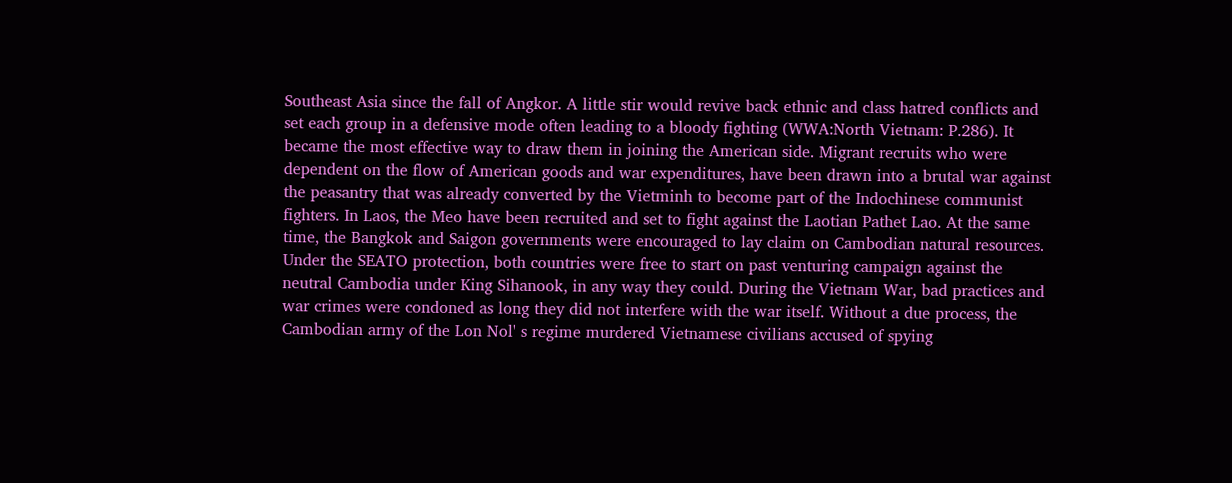Southeast Asia since the fall of Angkor. A little stir would revive back ethnic and class hatred conflicts and set each group in a defensive mode often leading to a bloody fighting (WWA:North Vietnam: P.286). It became the most effective way to draw them in joining the American side. Migrant recruits who were dependent on the flow of American goods and war expenditures, have been drawn into a brutal war against the peasantry that was already converted by the Vietminh to become part of the Indochinese communist fighters. In Laos, the Meo have been recruited and set to fight against the Laotian Pathet Lao. At the same time, the Bangkok and Saigon governments were encouraged to lay claim on Cambodian natural resources. Under the SEATO protection, both countries were free to start on past venturing campaign against the neutral Cambodia under King Sihanook, in any way they could. During the Vietnam War, bad practices and war crimes were condoned as long they did not interfere with the war itself. Without a due process, the Cambodian army of the Lon Nol' s regime murdered Vietnamese civilians accused of spying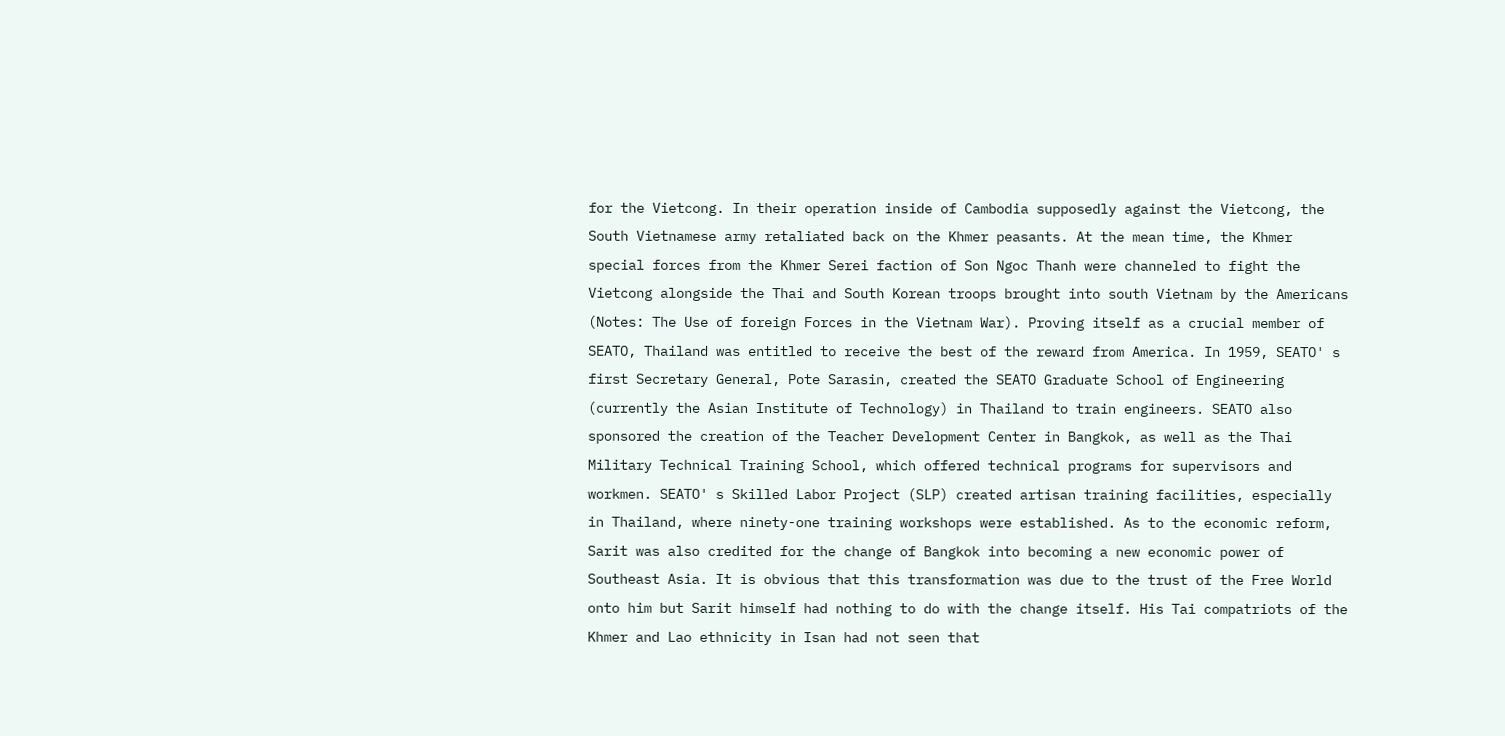for the Vietcong. In their operation inside of Cambodia supposedly against the Vietcong, the South Vietnamese army retaliated back on the Khmer peasants. At the mean time, the Khmer special forces from the Khmer Serei faction of Son Ngoc Thanh were channeled to fight the Vietcong alongside the Thai and South Korean troops brought into south Vietnam by the Americans (Notes: The Use of foreign Forces in the Vietnam War). Proving itself as a crucial member of SEATO, Thailand was entitled to receive the best of the reward from America. In 1959, SEATO' s first Secretary General, Pote Sarasin, created the SEATO Graduate School of Engineering (currently the Asian Institute of Technology) in Thailand to train engineers. SEATO also sponsored the creation of the Teacher Development Center in Bangkok, as well as the Thai Military Technical Training School, which offered technical programs for supervisors and workmen. SEATO' s Skilled Labor Project (SLP) created artisan training facilities, especially in Thailand, where ninety-one training workshops were established. As to the economic reform, Sarit was also credited for the change of Bangkok into becoming a new economic power of Southeast Asia. It is obvious that this transformation was due to the trust of the Free World onto him but Sarit himself had nothing to do with the change itself. His Tai compatriots of the Khmer and Lao ethnicity in Isan had not seen that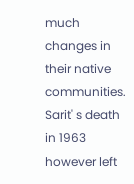much changes in their native communities. Sarit' s death in 1963 however left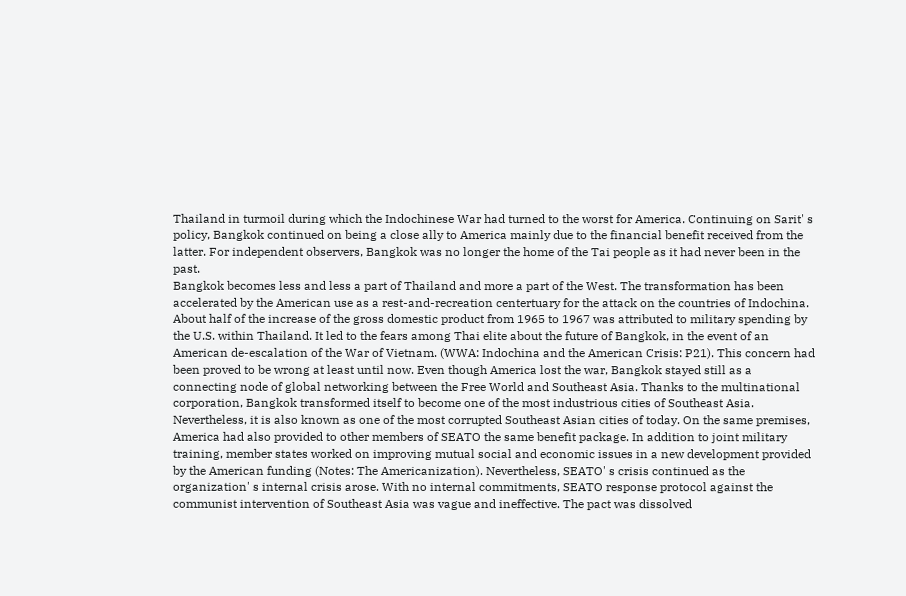Thailand in turmoil during which the Indochinese War had turned to the worst for America. Continuing on Sarit' s policy, Bangkok continued on being a close ally to America mainly due to the financial benefit received from the latter. For independent observers, Bangkok was no longer the home of the Tai people as it had never been in the past.
Bangkok becomes less and less a part of Thailand and more a part of the West. The transformation has been accelerated by the American use as a rest-and-recreation centertuary for the attack on the countries of Indochina. About half of the increase of the gross domestic product from 1965 to 1967 was attributed to military spending by the U.S. within Thailand. It led to the fears among Thai elite about the future of Bangkok, in the event of an American de-escalation of the War of Vietnam. (WWA: Indochina and the American Crisis: P21). This concern had been proved to be wrong at least until now. Even though America lost the war, Bangkok stayed still as a connecting node of global networking between the Free World and Southeast Asia. Thanks to the multinational corporation, Bangkok transformed itself to become one of the most industrious cities of Southeast Asia. Nevertheless, it is also known as one of the most corrupted Southeast Asian cities of today. On the same premises, America had also provided to other members of SEATO the same benefit package. In addition to joint military training, member states worked on improving mutual social and economic issues in a new development provided by the American funding (Notes: The Americanization). Nevertheless, SEATO' s crisis continued as the organization' s internal crisis arose. With no internal commitments, SEATO response protocol against the communist intervention of Southeast Asia was vague and ineffective. The pact was dissolved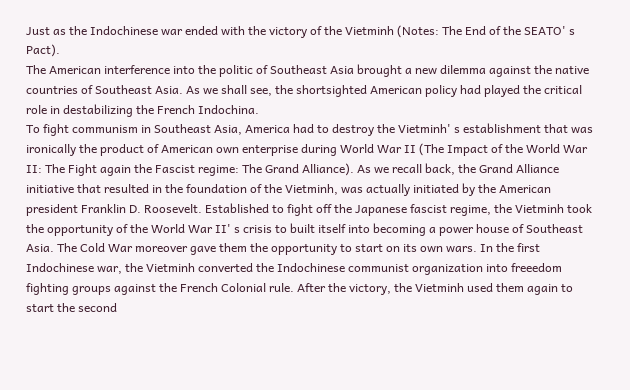Just as the Indochinese war ended with the victory of the Vietminh (Notes: The End of the SEATO' s Pact).
The American interference into the politic of Southeast Asia brought a new dilemma against the native countries of Southeast Asia. As we shall see, the shortsighted American policy had played the critical role in destabilizing the French Indochina.
To fight communism in Southeast Asia, America had to destroy the Vietminh' s establishment that was ironically the product of American own enterprise during World War II (The Impact of the World War II: The Fight again the Fascist regime: The Grand Alliance). As we recall back, the Grand Alliance initiative that resulted in the foundation of the Vietminh, was actually initiated by the American president Franklin D. Roosevelt. Established to fight off the Japanese fascist regime, the Vietminh took the opportunity of the World War II' s crisis to built itself into becoming a power house of Southeast Asia. The Cold War moreover gave them the opportunity to start on its own wars. In the first Indochinese war, the Vietminh converted the Indochinese communist organization into freeedom fighting groups against the French Colonial rule. After the victory, the Vietminh used them again to start the second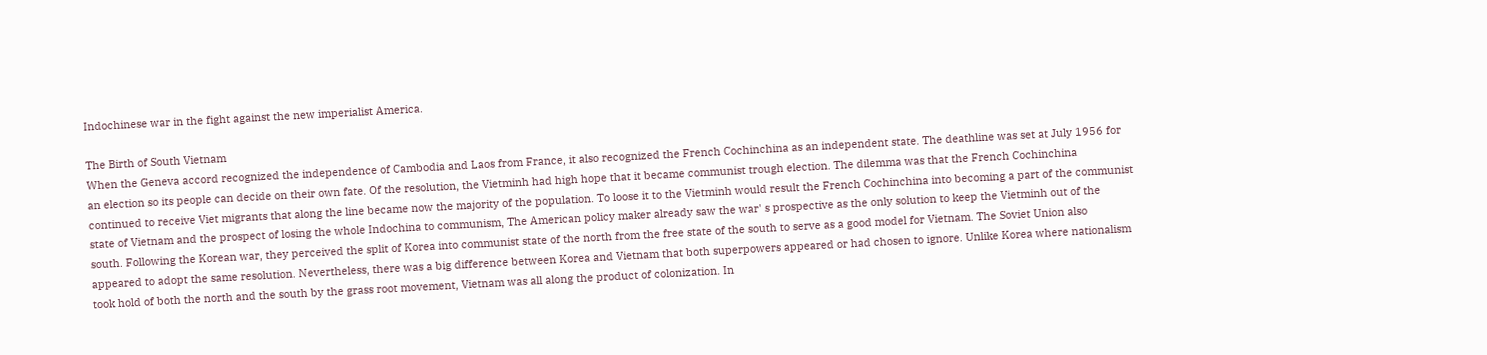Indochinese war in the fight against the new imperialist America.

The Birth of South Vietnam
When the Geneva accord recognized the independence of Cambodia and Laos from France, it also recognized the French Cochinchina as an independent state. The deathline was set at July 1956 for an election so its people can decide on their own fate. Of the resolution, the Vietminh had high hope that it became communist trough election. The dilemma was that the French Cochinchina continued to receive Viet migrants that along the line became now the majority of the population. To loose it to the Vietminh would result the French Cochinchina into becoming a part of the communist state of Vietnam and the prospect of losing the whole Indochina to communism, The American policy maker already saw the war' s prospective as the only solution to keep the Vietminh out of the south. Following the Korean war, they perceived the split of Korea into communist state of the north from the free state of the south to serve as a good model for Vietnam. The Soviet Union also appeared to adopt the same resolution. Nevertheless, there was a big difference between Korea and Vietnam that both superpowers appeared or had chosen to ignore. Unlike Korea where nationalism took hold of both the north and the south by the grass root movement, Vietnam was all along the product of colonization. In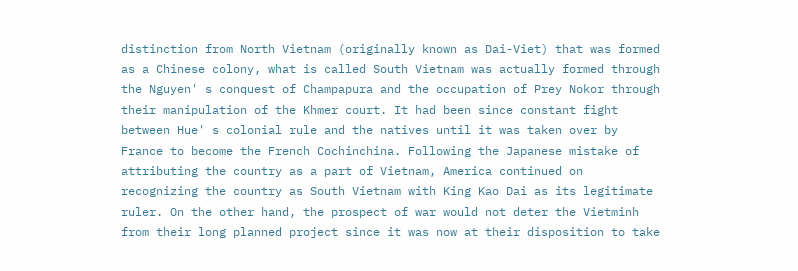distinction from North Vietnam (originally known as Dai-Viet) that was formed as a Chinese colony, what is called South Vietnam was actually formed through the Nguyen' s conquest of Champapura and the occupation of Prey Nokor through their manipulation of the Khmer court. It had been since constant fight between Hue' s colonial rule and the natives until it was taken over by France to become the French Cochinchina. Following the Japanese mistake of attributing the country as a part of Vietnam, America continued on recognizing the country as South Vietnam with King Kao Dai as its legitimate ruler. On the other hand, the prospect of war would not deter the Vietminh from their long planned project since it was now at their disposition to take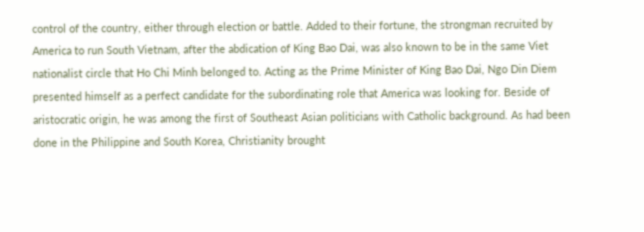control of the country, either through election or battle. Added to their fortune, the strongman recruited by America to run South Vietnam, after the abdication of King Bao Dai, was also known to be in the same Viet nationalist circle that Ho Chi Minh belonged to. Acting as the Prime Minister of King Bao Dai, Ngo Din Diem presented himself as a perfect candidate for the subordinating role that America was looking for. Beside of aristocratic origin, he was among the first of Southeast Asian politicians with Catholic background. As had been done in the Philippine and South Korea, Christianity brought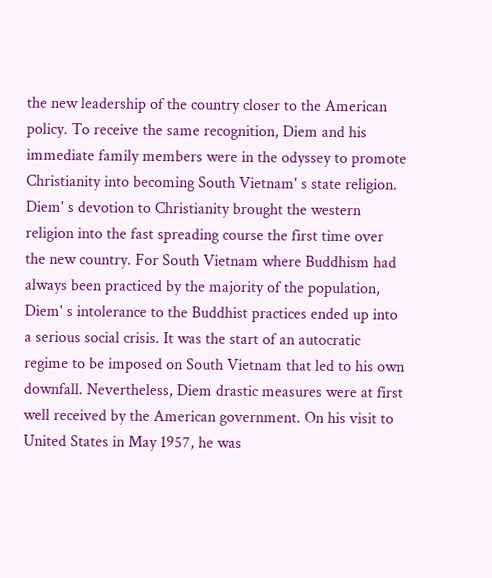the new leadership of the country closer to the American policy. To receive the same recognition, Diem and his immediate family members were in the odyssey to promote Christianity into becoming South Vietnam' s state religion. Diem' s devotion to Christianity brought the western religion into the fast spreading course the first time over the new country. For South Vietnam where Buddhism had always been practiced by the majority of the population, Diem' s intolerance to the Buddhist practices ended up into a serious social crisis. It was the start of an autocratic regime to be imposed on South Vietnam that led to his own downfall. Nevertheless, Diem drastic measures were at first well received by the American government. On his visit to United States in May 1957, he was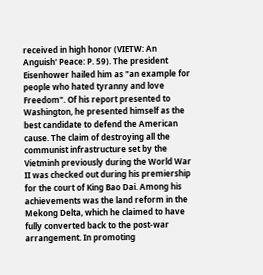received in high honor (VIETW: An Anguish' Peace: P. 59). The president Eisenhower hailed him as "an example for people who hated tyranny and love Freedom". Of his report presented to Washington, he presented himself as the best candidate to defend the American cause. The claim of destroying all the communist infrastructure set by the Vietminh previously during the World War II was checked out during his premiership for the court of King Bao Dai. Among his achievements was the land reform in the Mekong Delta, which he claimed to have fully converted back to the post-war arrangement. In promoting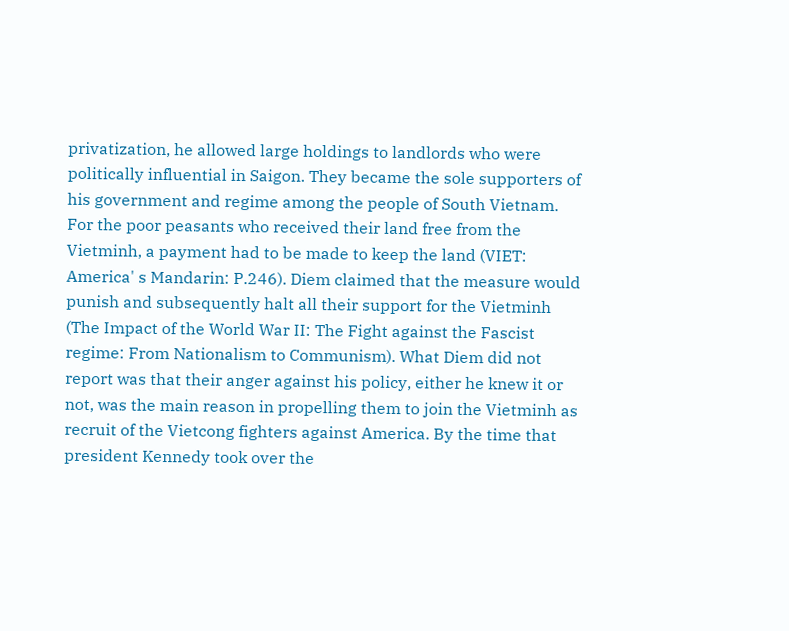privatization, he allowed large holdings to landlords who were politically influential in Saigon. They became the sole supporters of his government and regime among the people of South Vietnam. For the poor peasants who received their land free from the Vietminh, a payment had to be made to keep the land (VIET: America' s Mandarin: P.246). Diem claimed that the measure would punish and subsequently halt all their support for the Vietminh (The Impact of the World War II: The Fight against the Fascist regime: From Nationalism to Communism). What Diem did not report was that their anger against his policy, either he knew it or not, was the main reason in propelling them to join the Vietminh as recruit of the Vietcong fighters against America. By the time that president Kennedy took over the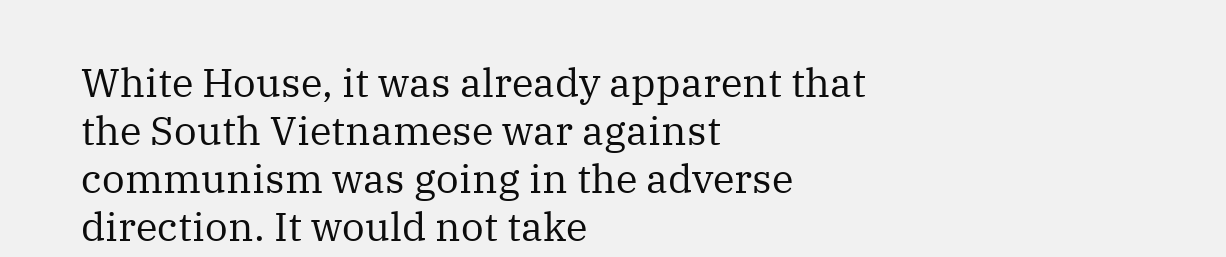White House, it was already apparent that the South Vietnamese war against communism was going in the adverse direction. It would not take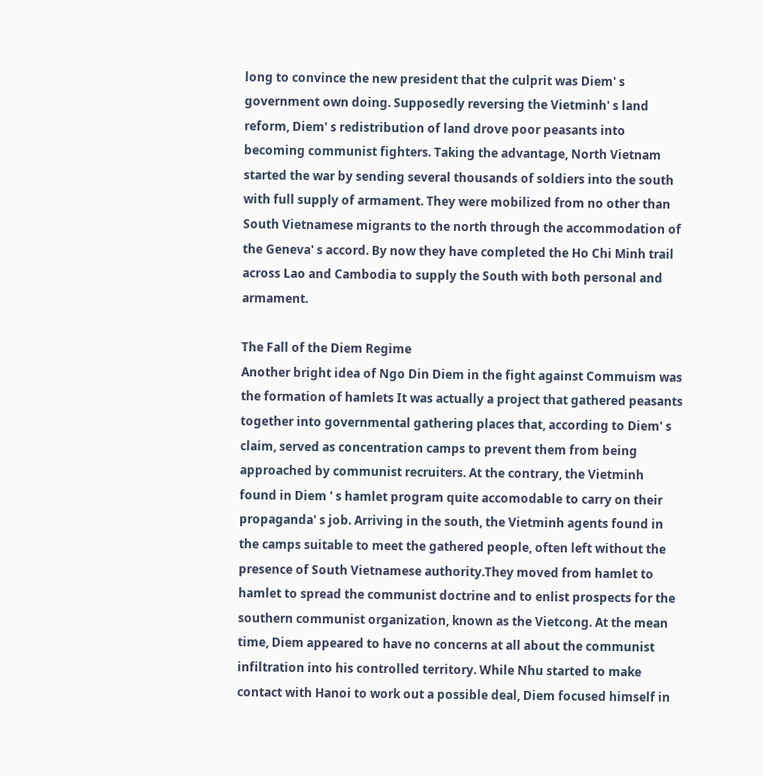long to convince the new president that the culprit was Diem' s government own doing. Supposedly reversing the Vietminh' s land reform, Diem' s redistribution of land drove poor peasants into becoming communist fighters. Taking the advantage, North Vietnam started the war by sending several thousands of soldiers into the south with full supply of armament. They were mobilized from no other than South Vietnamese migrants to the north through the accommodation of the Geneva' s accord. By now they have completed the Ho Chi Minh trail across Lao and Cambodia to supply the South with both personal and armament.

The Fall of the Diem Regime
Another bright idea of Ngo Din Diem in the fight against Commuism was the formation of hamlets It was actually a project that gathered peasants together into governmental gathering places that, according to Diem' s claim, served as concentration camps to prevent them from being approached by communist recruiters. At the contrary, the Vietminh found in Diem ' s hamlet program quite accomodable to carry on their propaganda' s job. Arriving in the south, the Vietminh agents found in the camps suitable to meet the gathered people, often left without the presence of South Vietnamese authority.They moved from hamlet to hamlet to spread the communist doctrine and to enlist prospects for the southern communist organization, known as the Vietcong. At the mean time, Diem appeared to have no concerns at all about the communist infiltration into his controlled territory. While Nhu started to make contact with Hanoi to work out a possible deal, Diem focused himself in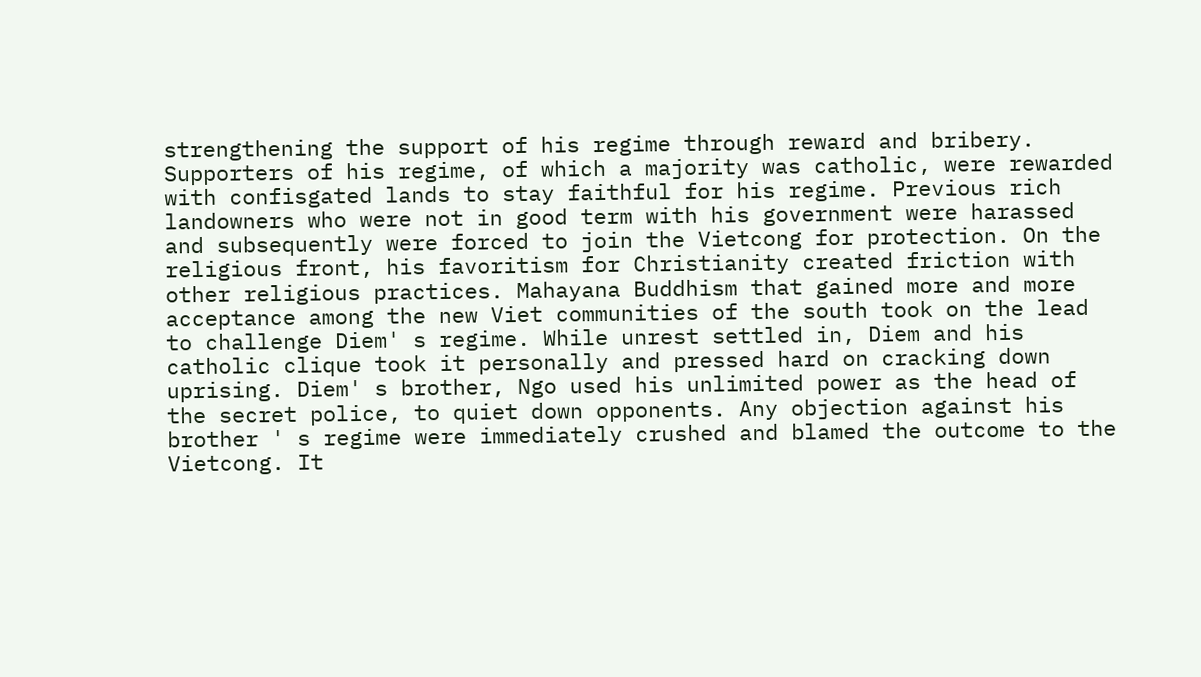strengthening the support of his regime through reward and bribery. Supporters of his regime, of which a majority was catholic, were rewarded with confisgated lands to stay faithful for his regime. Previous rich landowners who were not in good term with his government were harassed and subsequently were forced to join the Vietcong for protection. On the religious front, his favoritism for Christianity created friction with other religious practices. Mahayana Buddhism that gained more and more acceptance among the new Viet communities of the south took on the lead to challenge Diem' s regime. While unrest settled in, Diem and his catholic clique took it personally and pressed hard on cracking down uprising. Diem' s brother, Ngo used his unlimited power as the head of the secret police, to quiet down opponents. Any objection against his brother ' s regime were immediately crushed and blamed the outcome to the Vietcong. It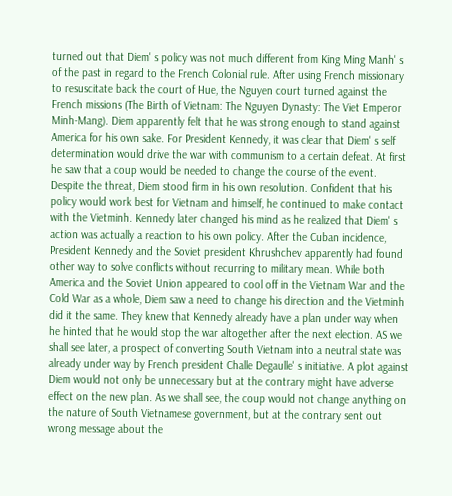turned out that Diem' s policy was not much different from King Ming Manh' s of the past in regard to the French Colonial rule. After using French missionary to resuscitate back the court of Hue, the Nguyen court turned against the French missions (The Birth of Vietnam: The Nguyen Dynasty: The Viet Emperor Minh-Mang). Diem apparently felt that he was strong enough to stand against America for his own sake. For President Kennedy, it was clear that Diem' s self determination would drive the war with communism to a certain defeat. At first he saw that a coup would be needed to change the course of the event. Despite the threat, Diem stood firm in his own resolution. Confident that his policy would work best for Vietnam and himself, he continued to make contact with the Vietminh. Kennedy later changed his mind as he realized that Diem' s action was actually a reaction to his own policy. After the Cuban incidence, President Kennedy and the Soviet president Khrushchev apparently had found other way to solve conflicts without recurring to military mean. While both America and the Soviet Union appeared to cool off in the Vietnam War and the Cold War as a whole, Diem saw a need to change his direction and the Vietminh did it the same. They knew that Kennedy already have a plan under way when he hinted that he would stop the war altogether after the next election. AS we shall see later, a prospect of converting South Vietnam into a neutral state was already under way by French president Challe Degaulle' s initiative. A plot against Diem would not only be unnecessary but at the contrary might have adverse effect on the new plan. As we shall see, the coup would not change anything on the nature of South Vietnamese government, but at the contrary sent out wrong message about the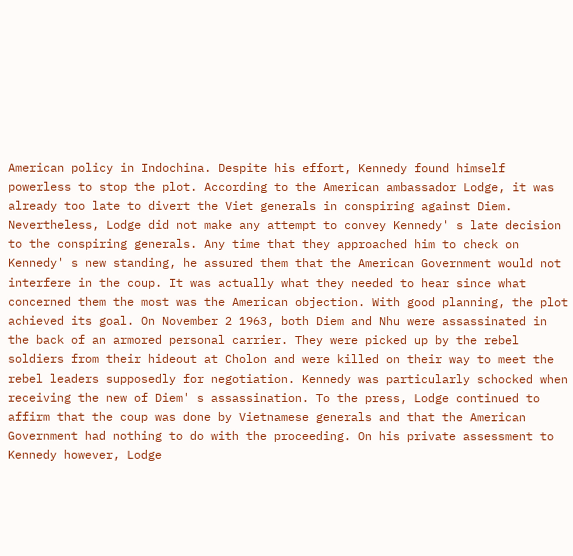American policy in Indochina. Despite his effort, Kennedy found himself powerless to stop the plot. According to the American ambassador Lodge, it was already too late to divert the Viet generals in conspiring against Diem. Nevertheless, Lodge did not make any attempt to convey Kennedy' s late decision to the conspiring generals. Any time that they approached him to check on Kennedy' s new standing, he assured them that the American Government would not interfere in the coup. It was actually what they needed to hear since what concerned them the most was the American objection. With good planning, the plot achieved its goal. On November 2 1963, both Diem and Nhu were assassinated in the back of an armored personal carrier. They were picked up by the rebel soldiers from their hideout at Cholon and were killed on their way to meet the rebel leaders supposedly for negotiation. Kennedy was particularly schocked when receiving the new of Diem' s assassination. To the press, Lodge continued to affirm that the coup was done by Vietnamese generals and that the American Government had nothing to do with the proceeding. On his private assessment to Kennedy however, Lodge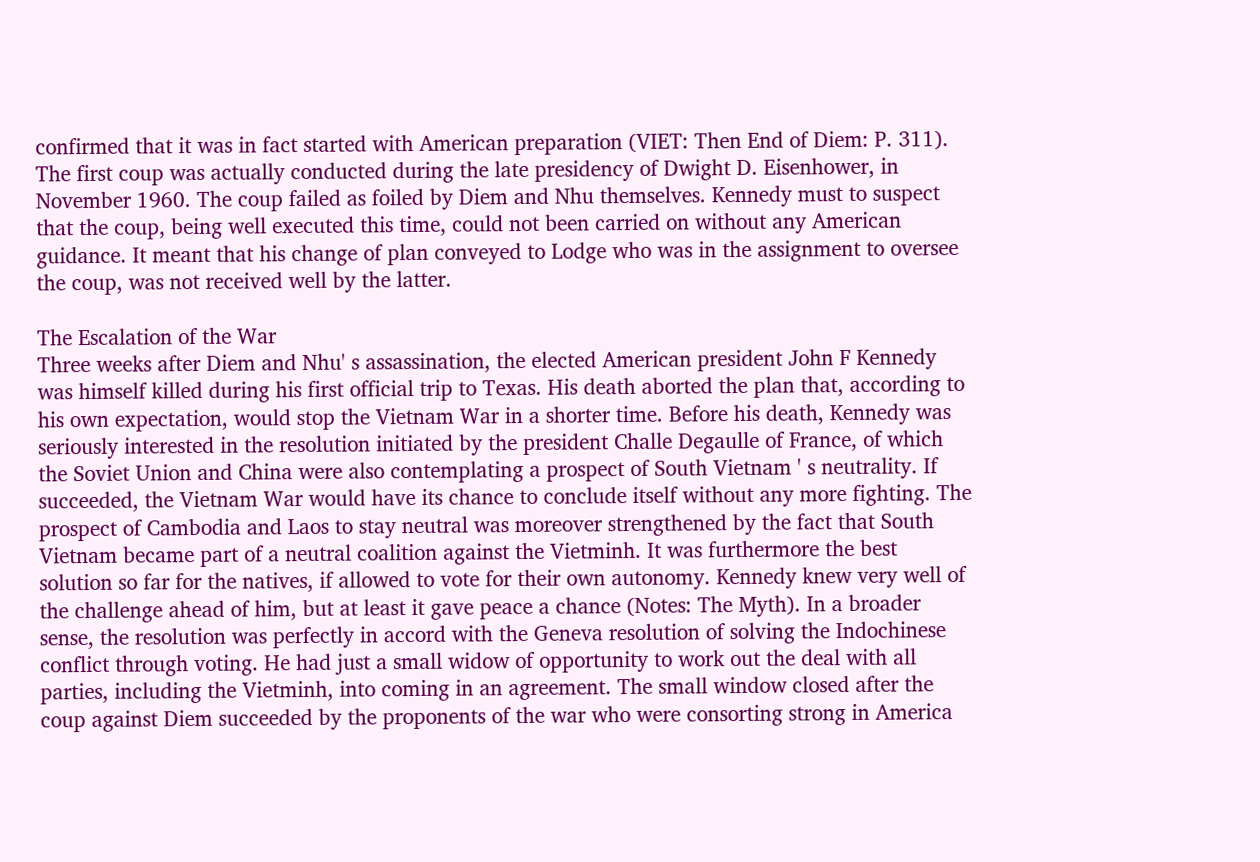confirmed that it was in fact started with American preparation (VIET: Then End of Diem: P. 311). The first coup was actually conducted during the late presidency of Dwight D. Eisenhower, in November 1960. The coup failed as foiled by Diem and Nhu themselves. Kennedy must to suspect that the coup, being well executed this time, could not been carried on without any American guidance. It meant that his change of plan conveyed to Lodge who was in the assignment to oversee the coup, was not received well by the latter.

The Escalation of the War
Three weeks after Diem and Nhu' s assassination, the elected American president John F Kennedy was himself killed during his first official trip to Texas. His death aborted the plan that, according to his own expectation, would stop the Vietnam War in a shorter time. Before his death, Kennedy was seriously interested in the resolution initiated by the president Challe Degaulle of France, of which the Soviet Union and China were also contemplating a prospect of South Vietnam ' s neutrality. If succeeded, the Vietnam War would have its chance to conclude itself without any more fighting. The prospect of Cambodia and Laos to stay neutral was moreover strengthened by the fact that South Vietnam became part of a neutral coalition against the Vietminh. It was furthermore the best solution so far for the natives, if allowed to vote for their own autonomy. Kennedy knew very well of the challenge ahead of him, but at least it gave peace a chance (Notes: The Myth). In a broader sense, the resolution was perfectly in accord with the Geneva resolution of solving the Indochinese conflict through voting. He had just a small widow of opportunity to work out the deal with all parties, including the Vietminh, into coming in an agreement. The small window closed after the coup against Diem succeeded by the proponents of the war who were consorting strong in America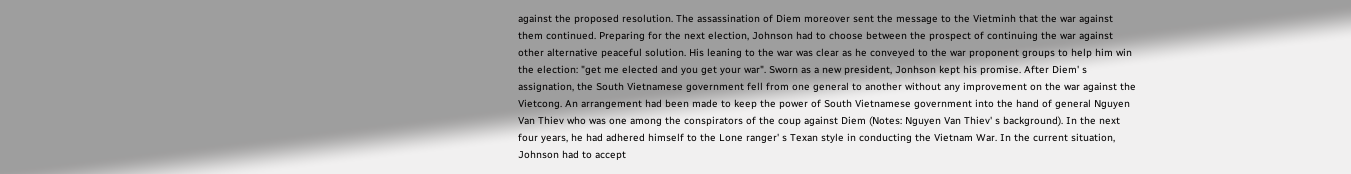against the proposed resolution. The assassination of Diem moreover sent the message to the Vietminh that the war against them continued. Preparing for the next election, Johnson had to choose between the prospect of continuing the war against other alternative peaceful solution. His leaning to the war was clear as he conveyed to the war proponent groups to help him win the election: "get me elected and you get your war". Sworn as a new president, Jonhson kept his promise. After Diem' s assignation, the South Vietnamese government fell from one general to another without any improvement on the war against the Vietcong. An arrangement had been made to keep the power of South Vietnamese government into the hand of general Nguyen Van Thiev who was one among the conspirators of the coup against Diem (Notes: Nguyen Van Thiev' s background). In the next four years, he had adhered himself to the Lone ranger' s Texan style in conducting the Vietnam War. In the current situation, Johnson had to accept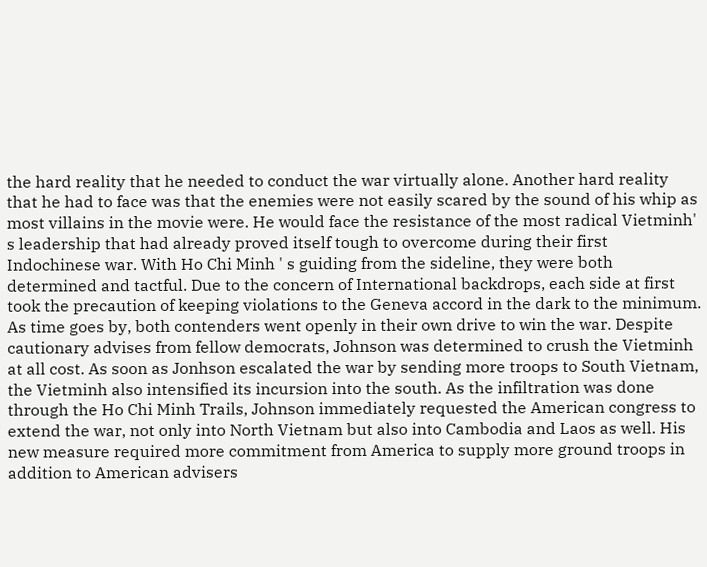the hard reality that he needed to conduct the war virtually alone. Another hard reality that he had to face was that the enemies were not easily scared by the sound of his whip as most villains in the movie were. He would face the resistance of the most radical Vietminh' s leadership that had already proved itself tough to overcome during their first Indochinese war. With Ho Chi Minh ' s guiding from the sideline, they were both determined and tactful. Due to the concern of International backdrops, each side at first took the precaution of keeping violations to the Geneva accord in the dark to the minimum. As time goes by, both contenders went openly in their own drive to win the war. Despite cautionary advises from fellow democrats, Johnson was determined to crush the Vietminh at all cost. As soon as Jonhson escalated the war by sending more troops to South Vietnam, the Vietminh also intensified its incursion into the south. As the infiltration was done through the Ho Chi Minh Trails, Johnson immediately requested the American congress to extend the war, not only into North Vietnam but also into Cambodia and Laos as well. His new measure required more commitment from America to supply more ground troops in addition to American advisers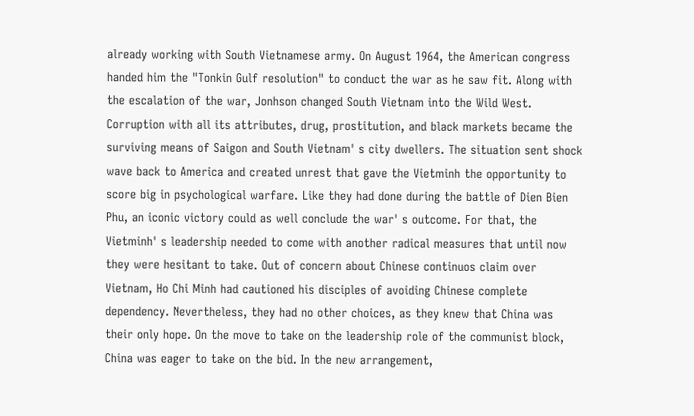already working with South Vietnamese army. On August 1964, the American congress handed him the "Tonkin Gulf resolution" to conduct the war as he saw fit. Along with the escalation of the war, Jonhson changed South Vietnam into the Wild West. Corruption with all its attributes, drug, prostitution, and black markets became the surviving means of Saigon and South Vietnam' s city dwellers. The situation sent shock wave back to America and created unrest that gave the Vietminh the opportunity to score big in psychological warfare. Like they had done during the battle of Dien Bien Phu, an iconic victory could as well conclude the war' s outcome. For that, the Vietminh' s leadership needed to come with another radical measures that until now they were hesitant to take. Out of concern about Chinese continuos claim over Vietnam, Ho Chi Minh had cautioned his disciples of avoiding Chinese complete dependency. Nevertheless, they had no other choices, as they knew that China was their only hope. On the move to take on the leadership role of the communist block, China was eager to take on the bid. In the new arrangement,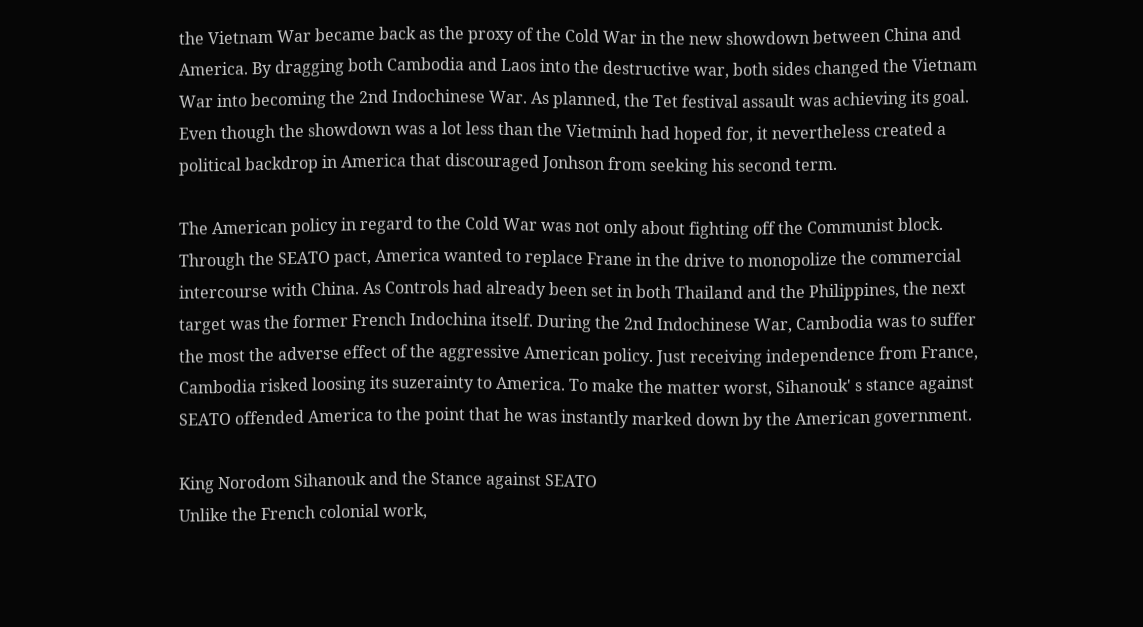the Vietnam War became back as the proxy of the Cold War in the new showdown between China and America. By dragging both Cambodia and Laos into the destructive war, both sides changed the Vietnam War into becoming the 2nd Indochinese War. As planned, the Tet festival assault was achieving its goal. Even though the showdown was a lot less than the Vietminh had hoped for, it nevertheless created a political backdrop in America that discouraged Jonhson from seeking his second term.

The American policy in regard to the Cold War was not only about fighting off the Communist block. Through the SEATO pact, America wanted to replace Frane in the drive to monopolize the commercial intercourse with China. As Controls had already been set in both Thailand and the Philippines, the next target was the former French Indochina itself. During the 2nd Indochinese War, Cambodia was to suffer the most the adverse effect of the aggressive American policy. Just receiving independence from France, Cambodia risked loosing its suzerainty to America. To make the matter worst, Sihanouk' s stance against SEATO offended America to the point that he was instantly marked down by the American government.

King Norodom Sihanouk and the Stance against SEATO
Unlike the French colonial work,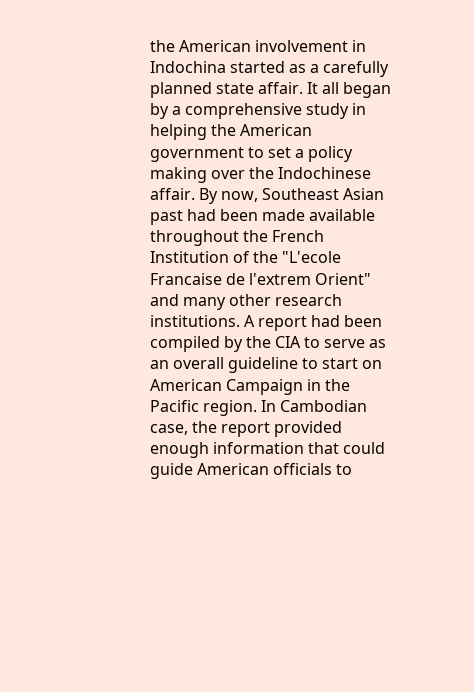the American involvement in Indochina started as a carefully planned state affair. It all began by a comprehensive study in helping the American government to set a policy making over the Indochinese affair. By now, Southeast Asian past had been made available throughout the French Institution of the "L'ecole Francaise de l'extrem Orient" and many other research institutions. A report had been compiled by the CIA to serve as an overall guideline to start on American Campaign in the Pacific region. In Cambodian case, the report provided enough information that could guide American officials to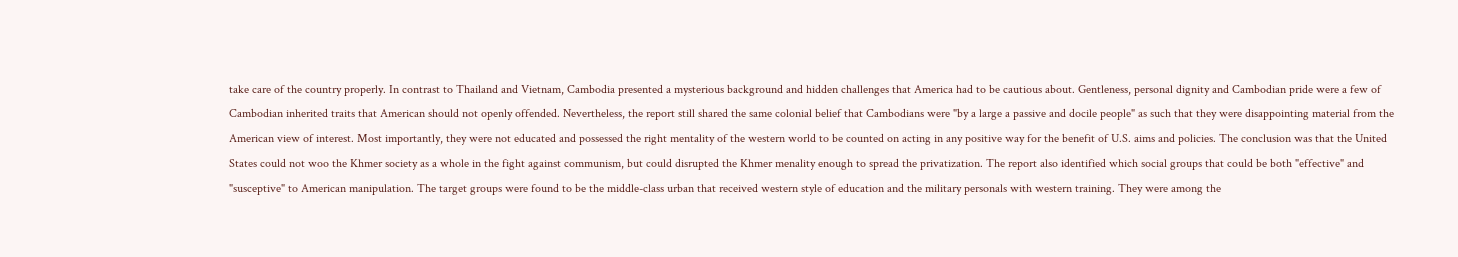take care of the country properly. In contrast to Thailand and Vietnam, Cambodia presented a mysterious background and hidden challenges that America had to be cautious about. Gentleness, personal dignity and Cambodian pride were a few of Cambodian inherited traits that American should not openly offended. Nevertheless, the report still shared the same colonial belief that Cambodians were "by a large a passive and docile people" as such that they were disappointing material from the American view of interest. Most importantly, they were not educated and possessed the right mentality of the western world to be counted on acting in any positive way for the benefit of U.S. aims and policies. The conclusion was that the United States could not woo the Khmer society as a whole in the fight against communism, but could disrupted the Khmer menality enough to spread the privatization. The report also identified which social groups that could be both "effective" and "susceptive" to American manipulation. The target groups were found to be the middle-class urban that received western style of education and the military personals with western training. They were among the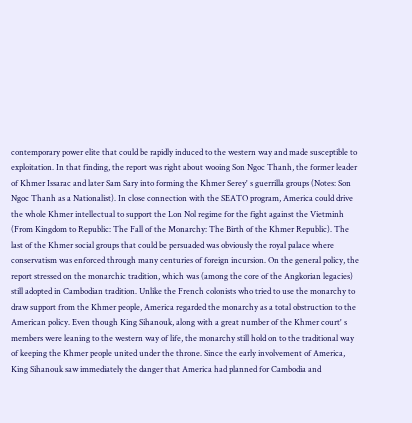contemporary power elite that could be rapidly induced to the western way and made susceptible to exploitation. In that finding, the report was right about wooing Son Ngoc Thanh, the former leader of Khmer Issarac and later Sam Sary into forming the Khmer Serey' s guerrilla groups (Notes: Son Ngoc Thanh as a Nationalist). In close connection with the SEATO program, America could drive the whole Khmer intellectual to support the Lon Nol regime for the fight against the Vietminh (From Kingdom to Republic: The Fall of the Monarchy: The Birth of the Khmer Republic). The last of the Khmer social groups that could be persuaded was obviously the royal palace where conservatism was enforced through many centuries of foreign incursion. On the general policy, the report stressed on the monarchic tradition, which was (among the core of the Angkorian legacies) still adopted in Cambodian tradition. Unlike the French colonists who tried to use the monarchy to draw support from the Khmer people, America regarded the monarchy as a total obstruction to the American policy. Even though King Sihanouk, along with a great number of the Khmer court' s members were leaning to the western way of life, the monarchy still hold on to the traditional way of keeping the Khmer people united under the throne. Since the early involvement of America, King Sihanouk saw immediately the danger that America had planned for Cambodia and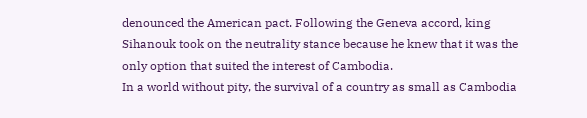denounced the American pact. Following the Geneva accord, king Sihanouk took on the neutrality stance because he knew that it was the only option that suited the interest of Cambodia.
In a world without pity, the survival of a country as small as Cambodia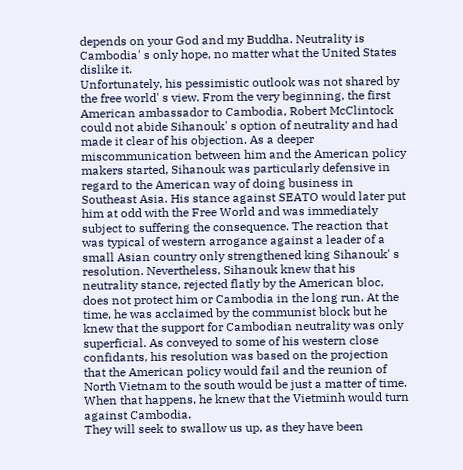depends on your God and my Buddha. Neutrality is Cambodia' s only hope, no matter what the United States dislike it.
Unfortunately, his pessimistic outlook was not shared by the free world' s view. From the very beginning, the first American ambassador to Cambodia, Robert McClintock could not abide Sihanouk' s option of neutrality and had made it clear of his objection. As a deeper miscommunication between him and the American policy makers started, Sihanouk was particularly defensive in regard to the American way of doing business in Southeast Asia. His stance against SEATO would later put him at odd with the Free World and was immediately subject to suffering the consequence. The reaction that was typical of western arrogance against a leader of a small Asian country only strengthened king Sihanouk' s resolution. Nevertheless, Sihanouk knew that his neutrality stance, rejected flatly by the American bloc, does not protect him or Cambodia in the long run. At the time, he was acclaimed by the communist block but he knew that the support for Cambodian neutrality was only superficial. As conveyed to some of his western close confidants, his resolution was based on the projection that the American policy would fail and the reunion of North Vietnam to the south would be just a matter of time. When that happens, he knew that the Vietminh would turn against Cambodia.
They will seek to swallow us up, as they have been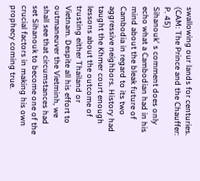swallowing our lands for centuries. (CAM: The Prince and the Chauffer: P. 45)
Sihanouk' s comment does only echo what a Cambodian had in his mind about the bleak future of Cambodia in regard to its two aggressive neighbors. History had taught the Khmer court enough lessons about the outcome of trusting either Thailand or Vietnam. Despite all his effort to outmaneuver the Vietminh, we shall see that circumstances had set Sihanouk to become one of the crucial factors in making his own prophecy coming true.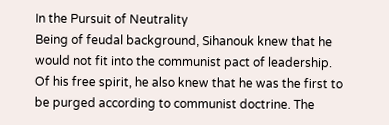In the Pursuit of Neutrality
Being of feudal background, Sihanouk knew that he would not fit into the communist pact of leadership. Of his free spirit, he also knew that he was the first to be purged according to communist doctrine. The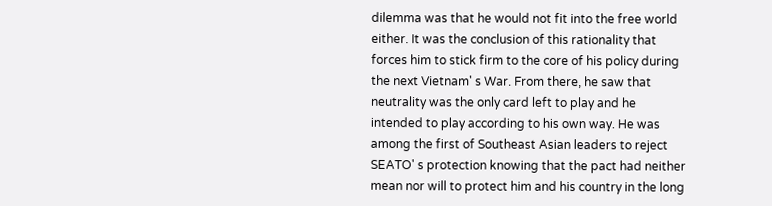dilemma was that he would not fit into the free world either. It was the conclusion of this rationality that forces him to stick firm to the core of his policy during the next Vietnam' s War. From there, he saw that neutrality was the only card left to play and he intended to play according to his own way. He was among the first of Southeast Asian leaders to reject SEATO' s protection knowing that the pact had neither mean nor will to protect him and his country in the long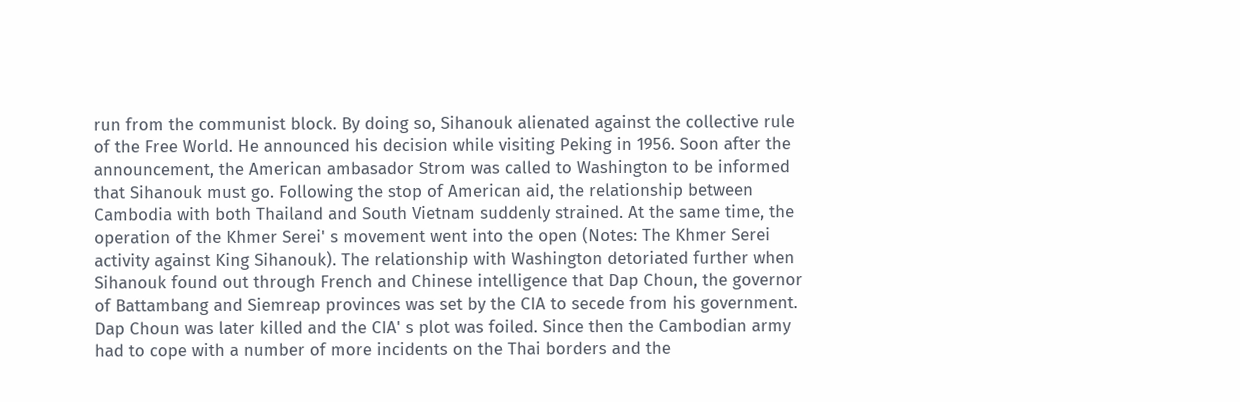run from the communist block. By doing so, Sihanouk alienated against the collective rule of the Free World. He announced his decision while visiting Peking in 1956. Soon after the announcement, the American ambasador Strom was called to Washington to be informed that Sihanouk must go. Following the stop of American aid, the relationship between Cambodia with both Thailand and South Vietnam suddenly strained. At the same time, the operation of the Khmer Serei' s movement went into the open (Notes: The Khmer Serei activity against King Sihanouk). The relationship with Washington detoriated further when Sihanouk found out through French and Chinese intelligence that Dap Choun, the governor of Battambang and Siemreap provinces was set by the CIA to secede from his government. Dap Choun was later killed and the CIA' s plot was foiled. Since then the Cambodian army had to cope with a number of more incidents on the Thai borders and the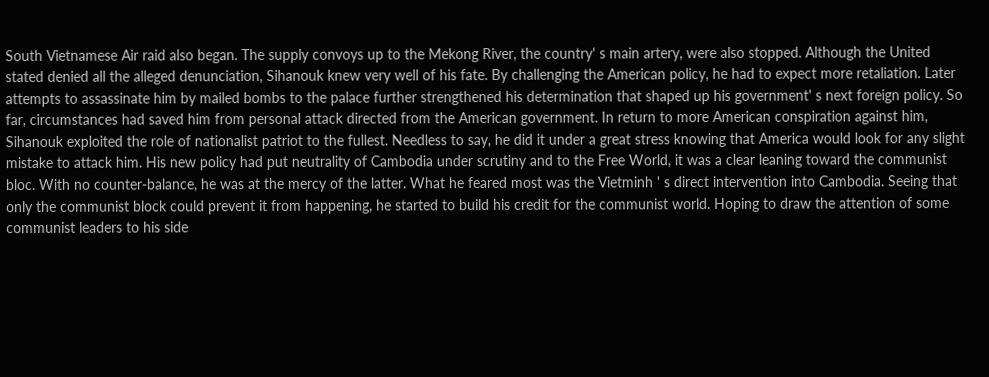South Vietnamese Air raid also began. The supply convoys up to the Mekong River, the country' s main artery, were also stopped. Although the United stated denied all the alleged denunciation, Sihanouk knew very well of his fate. By challenging the American policy, he had to expect more retaliation. Later attempts to assassinate him by mailed bombs to the palace further strengthened his determination that shaped up his government' s next foreign policy. So far, circumstances had saved him from personal attack directed from the American government. In return to more American conspiration against him, Sihanouk exploited the role of nationalist patriot to the fullest. Needless to say, he did it under a great stress knowing that America would look for any slight mistake to attack him. His new policy had put neutrality of Cambodia under scrutiny and to the Free World, it was a clear leaning toward the communist bloc. With no counter-balance, he was at the mercy of the latter. What he feared most was the Vietminh ' s direct intervention into Cambodia. Seeing that only the communist block could prevent it from happening, he started to build his credit for the communist world. Hoping to draw the attention of some communist leaders to his side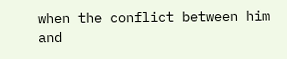when the conflict between him and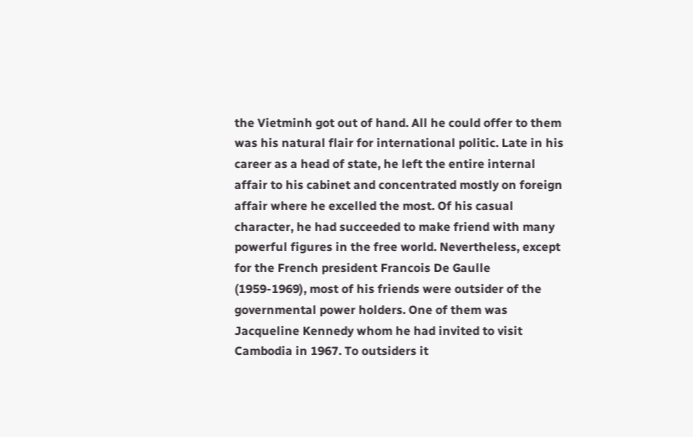the Vietminh got out of hand. All he could offer to them was his natural flair for international politic. Late in his career as a head of state, he left the entire internal affair to his cabinet and concentrated mostly on foreign affair where he excelled the most. Of his casual character, he had succeeded to make friend with many powerful figures in the free world. Nevertheless, except for the French president Francois De Gaulle (1959-1969), most of his friends were outsider of the governmental power holders. One of them was Jacqueline Kennedy whom he had invited to visit Cambodia in 1967. To outsiders it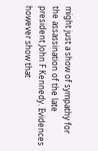might just a show of sympathy for the assassination of the late president John F Kennedy. Evidences however show that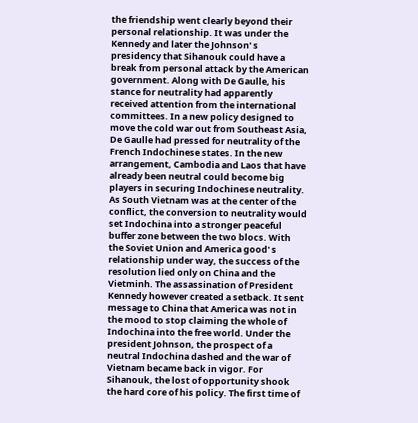the friendship went clearly beyond their personal relationship. It was under the Kennedy and later the Johnson' s presidency that Sihanouk could have a break from personal attack by the American government. Along with De Gaulle, his stance for neutrality had apparently received attention from the international committees. In a new policy designed to move the cold war out from Southeast Asia, De Gaulle had pressed for neutrality of the French Indochinese states. In the new arrangement, Cambodia and Laos that have already been neutral could become big players in securing Indochinese neutrality. As South Vietnam was at the center of the conflict, the conversion to neutrality would set Indochina into a stronger peaceful buffer zone between the two blocs. With the Soviet Union and America good' s relationship under way, the success of the resolution lied only on China and the Vietminh. The assassination of President Kennedy however created a setback. It sent message to China that America was not in the mood to stop claiming the whole of Indochina into the free world. Under the president Johnson, the prospect of a neutral Indochina dashed and the war of Vietnam became back in vigor. For Sihanouk, the lost of opportunity shook the hard core of his policy. The first time of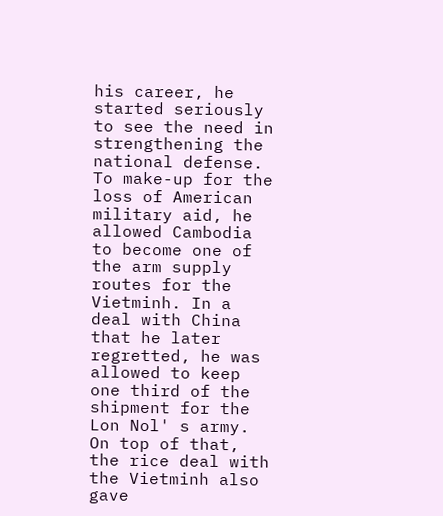his career, he started seriously to see the need in strengthening the national defense. To make-up for the loss of American military aid, he allowed Cambodia to become one of the arm supply routes for the Vietminh. In a deal with China that he later regretted, he was allowed to keep one third of the shipment for the Lon Nol' s army. On top of that, the rice deal with the Vietminh also gave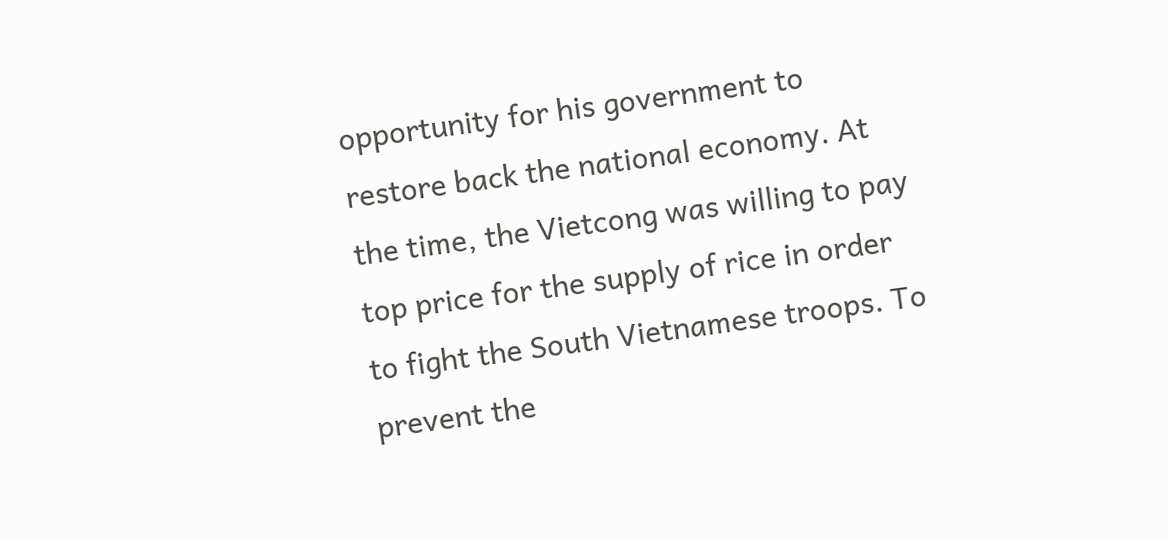opportunity for his government to restore back the national economy. At the time, the Vietcong was willing to pay top price for the supply of rice in order to fight the South Vietnamese troops. To prevent the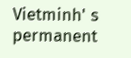Vietminh' s permanent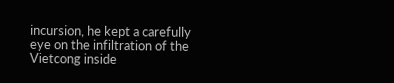incursion, he kept a carefully eye on the infiltration of the Vietcong inside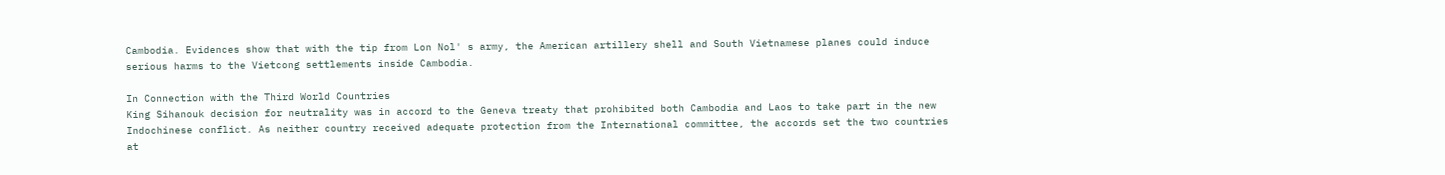Cambodia. Evidences show that with the tip from Lon Nol' s army, the American artillery shell and South Vietnamese planes could induce serious harms to the Vietcong settlements inside Cambodia.

In Connection with the Third World Countries
King Sihanouk decision for neutrality was in accord to the Geneva treaty that prohibited both Cambodia and Laos to take part in the new Indochinese conflict. As neither country received adequate protection from the International committee, the accords set the two countries at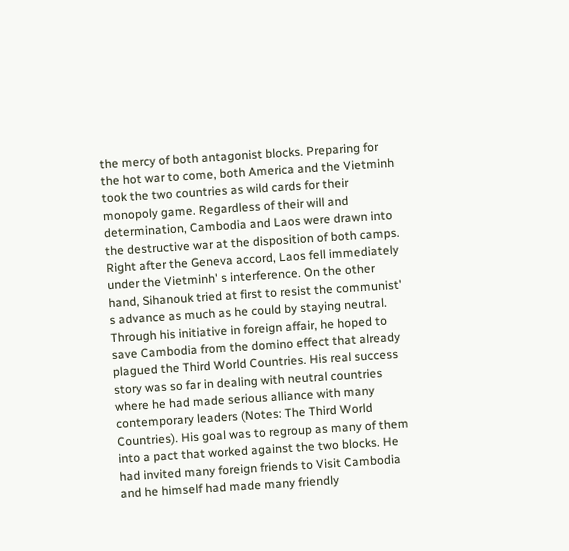the mercy of both antagonist blocks. Preparing for the hot war to come, both America and the Vietminh took the two countries as wild cards for their monopoly game. Regardless of their will and determination, Cambodia and Laos were drawn into the destructive war at the disposition of both camps. Right after the Geneva accord, Laos fell immediately under the Vietminh' s interference. On the other hand, Sihanouk tried at first to resist the communist' s advance as much as he could by staying neutral. Through his initiative in foreign affair, he hoped to save Cambodia from the domino effect that already plagued the Third World Countries. His real success story was so far in dealing with neutral countries where he had made serious alliance with many contemporary leaders (Notes: The Third World Countries). His goal was to regroup as many of them into a pact that worked against the two blocks. He had invited many foreign friends to Visit Cambodia and he himself had made many friendly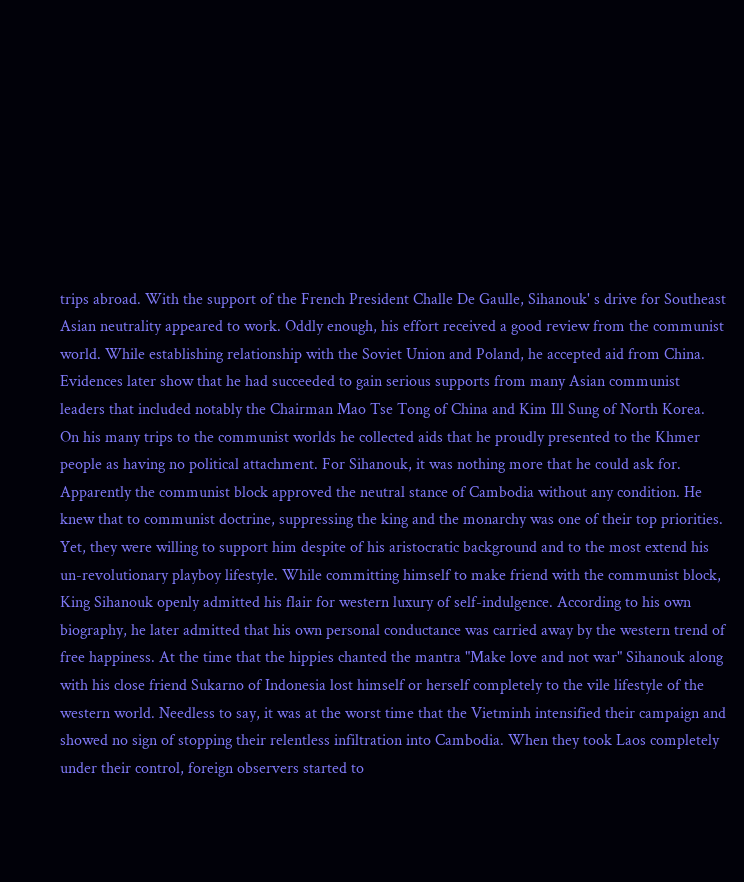trips abroad. With the support of the French President Challe De Gaulle, Sihanouk' s drive for Southeast Asian neutrality appeared to work. Oddly enough, his effort received a good review from the communist world. While establishing relationship with the Soviet Union and Poland, he accepted aid from China. Evidences later show that he had succeeded to gain serious supports from many Asian communist leaders that included notably the Chairman Mao Tse Tong of China and Kim Ill Sung of North Korea. On his many trips to the communist worlds he collected aids that he proudly presented to the Khmer people as having no political attachment. For Sihanouk, it was nothing more that he could ask for. Apparently the communist block approved the neutral stance of Cambodia without any condition. He knew that to communist doctrine, suppressing the king and the monarchy was one of their top priorities. Yet, they were willing to support him despite of his aristocratic background and to the most extend his un-revolutionary playboy lifestyle. While committing himself to make friend with the communist block, King Sihanouk openly admitted his flair for western luxury of self-indulgence. According to his own biography, he later admitted that his own personal conductance was carried away by the western trend of free happiness. At the time that the hippies chanted the mantra "Make love and not war" Sihanouk along with his close friend Sukarno of Indonesia lost himself or herself completely to the vile lifestyle of the western world. Needless to say, it was at the worst time that the Vietminh intensified their campaign and showed no sign of stopping their relentless infiltration into Cambodia. When they took Laos completely under their control, foreign observers started to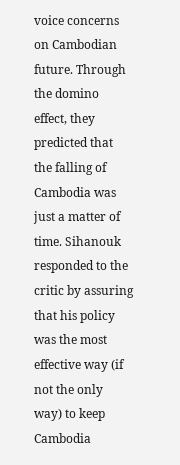voice concerns on Cambodian future. Through the domino effect, they predicted that the falling of Cambodia was just a matter of time. Sihanouk responded to the critic by assuring that his policy was the most effective way (if not the only way) to keep Cambodia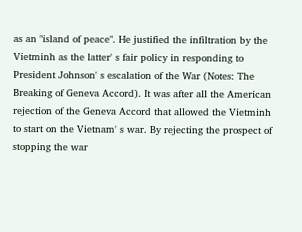as an "island of peace". He justified the infiltration by the Vietminh as the latter' s fair policy in responding to President Johnson' s escalation of the War (Notes: The Breaking of Geneva Accord). It was after all the American rejection of the Geneva Accord that allowed the Vietminh to start on the Vietnam' s war. By rejecting the prospect of stopping the war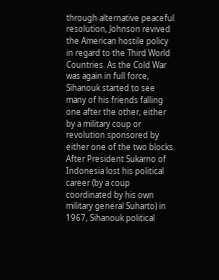through alternative peaceful resolution, Johnson revived the American hostile policy in regard to the Third World Countries. As the Cold War was again in full force, Sihanouk started to see many of his friends falling one after the other, either by a military coup or revolution sponsored by either one of the two blocks. After President Sukarno of Indonesia lost his political career (by a coup coordinated by his own military general Suharto) in 1967, Sihanouk political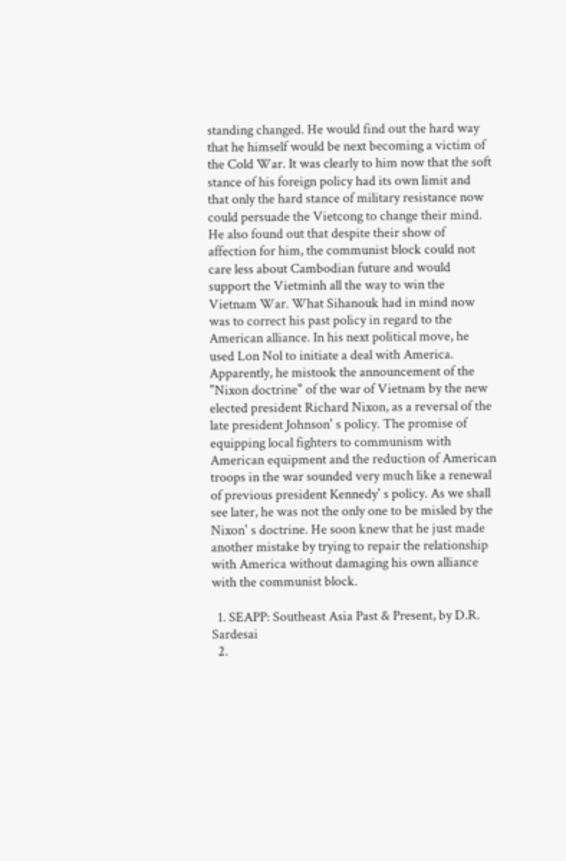standing changed. He would find out the hard way that he himself would be next becoming a victim of the Cold War. It was clearly to him now that the soft stance of his foreign policy had its own limit and that only the hard stance of military resistance now could persuade the Vietcong to change their mind. He also found out that despite their show of affection for him, the communist block could not care less about Cambodian future and would support the Vietminh all the way to win the Vietnam War. What Sihanouk had in mind now was to correct his past policy in regard to the American alliance. In his next political move, he used Lon Nol to initiate a deal with America. Apparently, he mistook the announcement of the "Nixon doctrine" of the war of Vietnam by the new elected president Richard Nixon, as a reversal of the late president Johnson' s policy. The promise of equipping local fighters to communism with American equipment and the reduction of American troops in the war sounded very much like a renewal of previous president Kennedy' s policy. As we shall see later, he was not the only one to be misled by the Nixon' s doctrine. He soon knew that he just made another mistake by trying to repair the relationship with America without damaging his own alliance with the communist block.

  1. SEAPP: Southeast Asia Past & Present, by D.R. Sardesai
  2.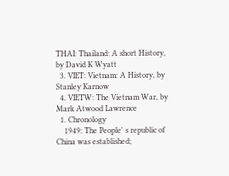THAI: Thailand: A short History, by David K Wyatt
  3. VIET: Vietnam: A History, by Stanley Karnow
  4. VIETW: The Vietnam War, by Mark Atwood Lawrence
  1. Chronology
    1949: The People' s republic of China was established;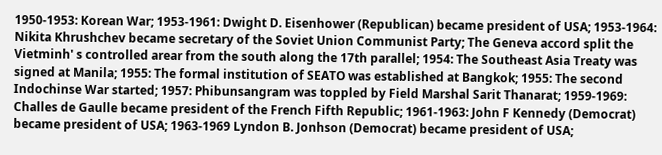1950-1953: Korean War; 1953-1961: Dwight D. Eisenhower (Republican) became president of USA; 1953-1964: Nikita Khrushchev became secretary of the Soviet Union Communist Party; The Geneva accord split the Vietminh' s controlled arear from the south along the 17th parallel; 1954: The Southeast Asia Treaty was signed at Manila; 1955: The formal institution of SEATO was established at Bangkok; 1955: The second Indochinse War started; 1957: Phibunsangram was toppled by Field Marshal Sarit Thanarat; 1959-1969: Challes de Gaulle became president of the French Fifth Republic; 1961-1963: John F Kennedy (Democrat) became president of USA; 1963-1969 Lyndon B. Jonhson (Democrat) became president of USA;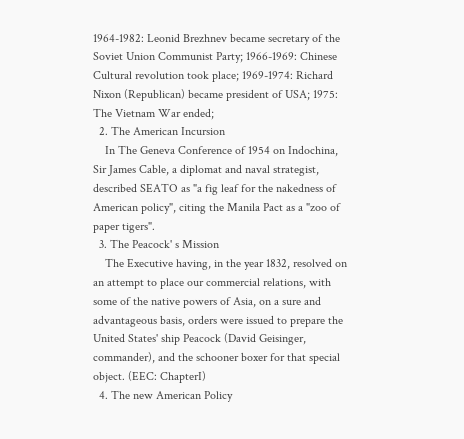1964-1982: Leonid Brezhnev became secretary of the Soviet Union Communist Party; 1966-1969: Chinese Cultural revolution took place; 1969-1974: Richard Nixon (Republican) became president of USA; 1975: The Vietnam War ended;
  2. The American Incursion
    In The Geneva Conference of 1954 on Indochina, Sir James Cable, a diplomat and naval strategist, described SEATO as "a fig leaf for the nakedness of American policy", citing the Manila Pact as a "zoo of paper tigers".
  3. The Peacock' s Mission
    The Executive having, in the year 1832, resolved on an attempt to place our commercial relations, with some of the native powers of Asia, on a sure and advantageous basis, orders were issued to prepare the United States' ship Peacock (David Geisinger, commander), and the schooner boxer for that special object. (EEC: ChapterI)
  4. The new American Policy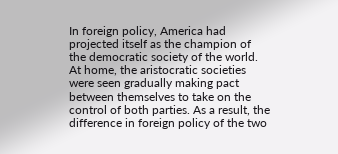In foreign policy, America had projected itself as the champion of the democratic society of the world. At home, the aristocratic societies were seen gradually making pact between themselves to take on the control of both parties. As a result, the difference in foreign policy of the two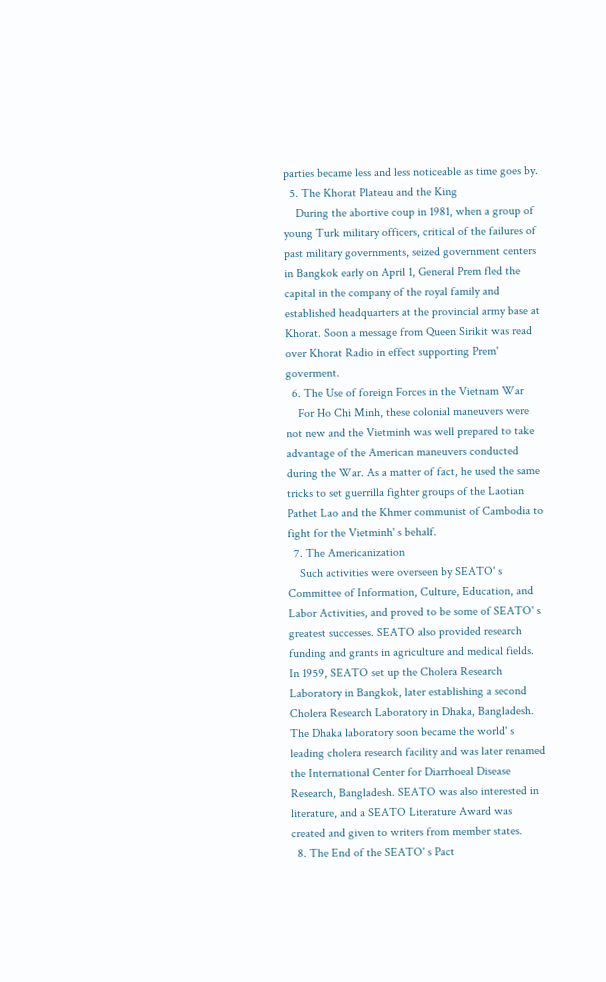parties became less and less noticeable as time goes by.
  5. The Khorat Plateau and the King
    During the abortive coup in 1981, when a group of young Turk military officers, critical of the failures of past military governments, seized government centers in Bangkok early on April 1, General Prem fled the capital in the company of the royal family and established headquarters at the provincial army base at Khorat. Soon a message from Queen Sirikit was read over Khorat Radio in effect supporting Prem' goverment.
  6. The Use of foreign Forces in the Vietnam War
    For Ho Chi Minh, these colonial maneuvers were not new and the Vietminh was well prepared to take advantage of the American maneuvers conducted during the War. As a matter of fact, he used the same tricks to set guerrilla fighter groups of the Laotian Pathet Lao and the Khmer communist of Cambodia to fight for the Vietminh' s behalf.
  7. The Americanization
    Such activities were overseen by SEATO' s Committee of Information, Culture, Education, and Labor Activities, and proved to be some of SEATO' s greatest successes. SEATO also provided research funding and grants in agriculture and medical fields. In 1959, SEATO set up the Cholera Research Laboratory in Bangkok, later establishing a second Cholera Research Laboratory in Dhaka, Bangladesh. The Dhaka laboratory soon became the world' s leading cholera research facility and was later renamed the International Center for Diarrhoeal Disease Research, Bangladesh. SEATO was also interested in literature, and a SEATO Literature Award was created and given to writers from member states.
  8. The End of the SEATO' s Pact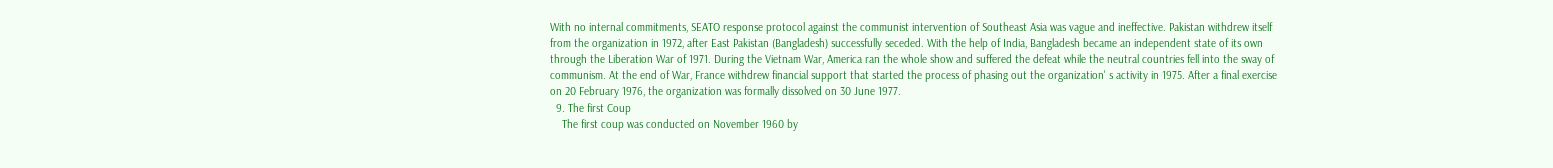With no internal commitments, SEATO response protocol against the communist intervention of Southeast Asia was vague and ineffective. Pakistan withdrew itself from the organization in 1972, after East Pakistan (Bangladesh) successfully seceded. With the help of India, Bangladesh became an independent state of its own through the Liberation War of 1971. During the Vietnam War, America ran the whole show and suffered the defeat while the neutral countries fell into the sway of communism. At the end of War, France withdrew financial support that started the process of phasing out the organization' s activity in 1975. After a final exercise on 20 February 1976, the organization was formally dissolved on 30 June 1977.
  9. The first Coup
    The first coup was conducted on November 1960 by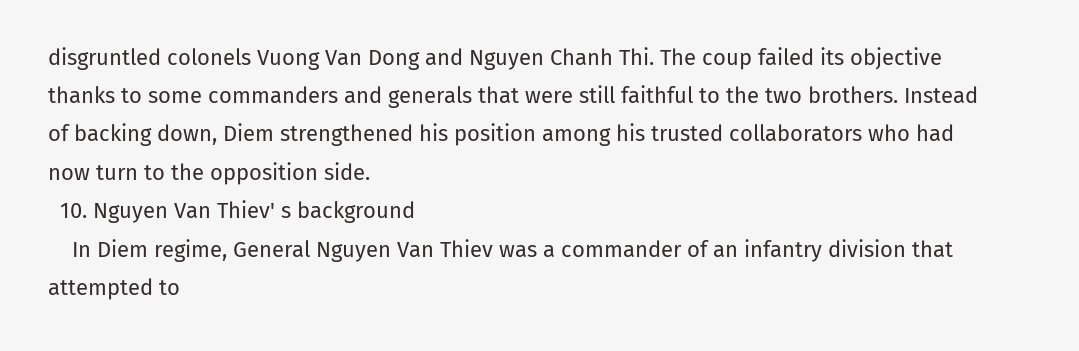disgruntled colonels Vuong Van Dong and Nguyen Chanh Thi. The coup failed its objective thanks to some commanders and generals that were still faithful to the two brothers. Instead of backing down, Diem strengthened his position among his trusted collaborators who had now turn to the opposition side.
  10. Nguyen Van Thiev' s background
    In Diem regime, General Nguyen Van Thiev was a commander of an infantry division that attempted to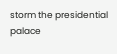storm the presidential palace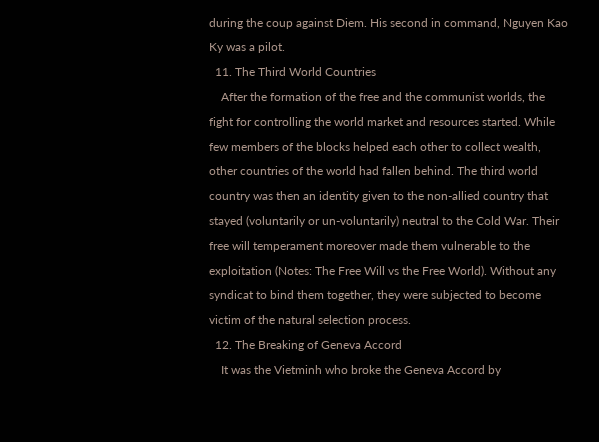during the coup against Diem. His second in command, Nguyen Kao Ky was a pilot.
  11. The Third World Countries
    After the formation of the free and the communist worlds, the fight for controlling the world market and resources started. While few members of the blocks helped each other to collect wealth, other countries of the world had fallen behind. The third world country was then an identity given to the non-allied country that stayed (voluntarily or un-voluntarily) neutral to the Cold War. Their free will temperament moreover made them vulnerable to the exploitation (Notes: The Free Will vs the Free World). Without any syndicat to bind them together, they were subjected to become victim of the natural selection process.
  12. The Breaking of Geneva Accord
    It was the Vietminh who broke the Geneva Accord by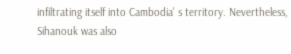infiltrating itself into Cambodia' s territory. Nevertheless, Sihanouk was also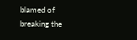blamed of breaking the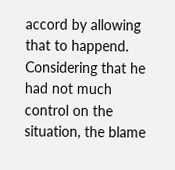accord by allowing that to happend. Considering that he had not much control on the situation, the blame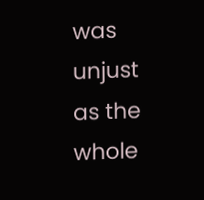was unjust as the whole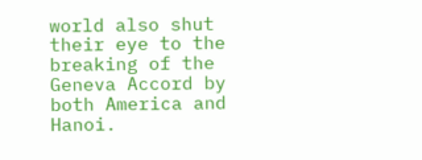world also shut their eye to the breaking of the Geneva Accord by both America and Hanoi.